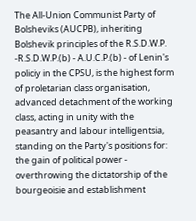The All-Union Communist Party of Bolsheviks (AUCPB), inheriting Bolshevik principles of the R.S.D.W.P. -R.S.D.W.P.(b) - A.U.C.P.(b) - of Lenin's policiy in the CPSU, is the highest form of proletarian class organisation, advanced detachment of the working class, acting in unity with the peasantry and labour intelligentsia, standing on the Party's positions for: the gain of political power - overthrowing the dictatorship of the bourgeoisie and establishment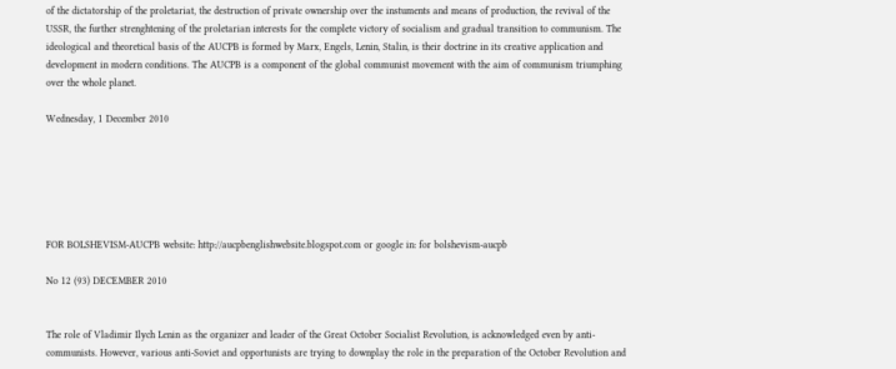of the dictatorship of the proletariat, the destruction of private ownership over the instuments and means of production, the revival of the USSR, the further strenghtening of the proletarian interests for the complete victory of socialism and gradual transition to communism. The ideological and theoretical basis of the AUCPB is formed by Marx, Engels, Lenin, Stalin, is their doctrine in its creative application and development in modern conditions. The AUCPB is a component of the global communist movement with the aim of communism triumphing over the whole planet.

Wednesday, 1 December 2010






FOR BOLSHEVISM-AUCPB website: http://aucpbenglishwebsite.blogspot.com or google in: for bolshevism-aucpb

No 12 (93) DECEMBER 2010


The role of Vladimir Ilych Lenin as the organizer and leader of the Great October Socialist Revolution, is acknowledged even by anti-communists. However, various anti-Soviet and opportunists are trying to downplay the role in the preparation of the October Revolution and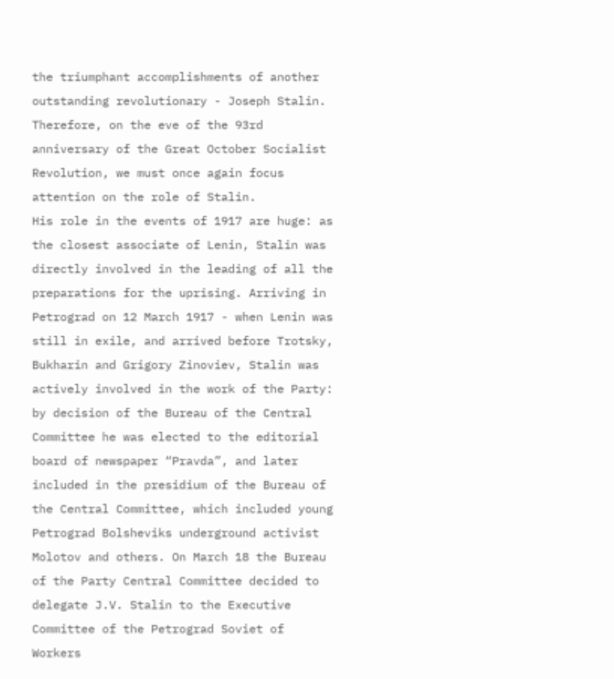the triumphant accomplishments of another outstanding revolutionary - Joseph Stalin. Therefore, on the eve of the 93rd anniversary of the Great October Socialist Revolution, we must once again focus attention on the role of Stalin.
His role in the events of 1917 are huge: as the closest associate of Lenin, Stalin was directly involved in the leading of all the preparations for the uprising. Arriving in Petrograd on 12 March 1917 - when Lenin was still in exile, and arrived before Trotsky, Bukharin and Grigory Zinoviev, Stalin was actively involved in the work of the Party: by decision of the Bureau of the Central Committee he was elected to the editorial board of newspaper “Pravda”, and later included in the presidium of the Bureau of the Central Committee, which included young Petrograd Bolsheviks underground activist Molotov and others. On March 18 the Bureau of the Party Central Committee decided to delegate J.V. Stalin to the Executive Committee of the Petrograd Soviet of Workers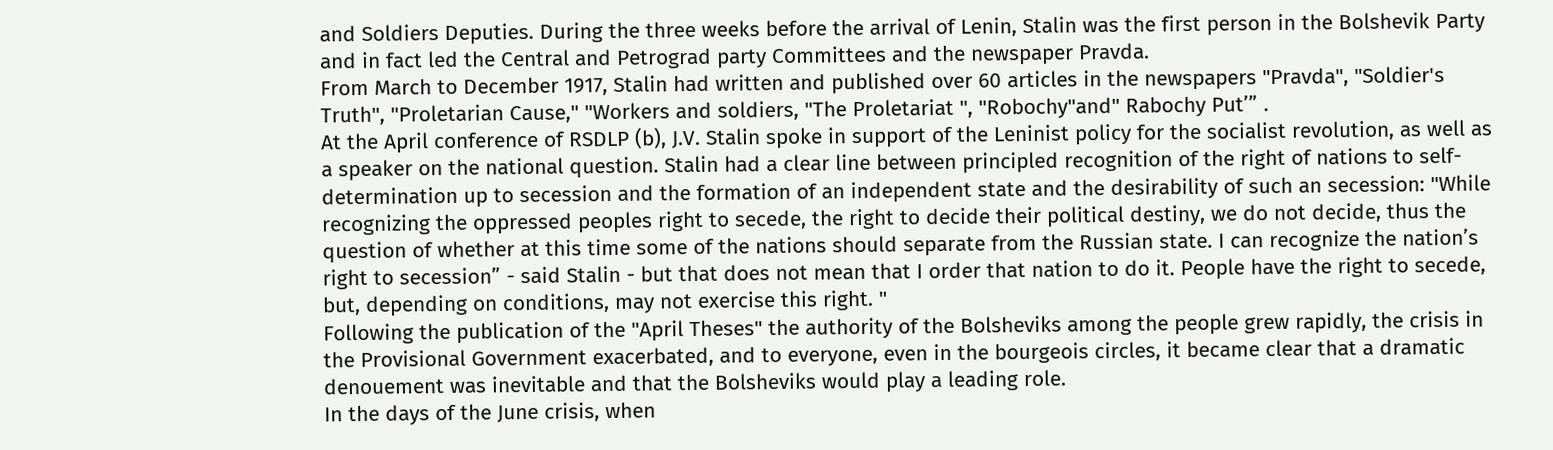and Soldiers Deputies. During the three weeks before the arrival of Lenin, Stalin was the first person in the Bolshevik Party and in fact led the Central and Petrograd party Committees and the newspaper Pravda.
From March to December 1917, Stalin had written and published over 60 articles in the newspapers "Pravda", "Soldier's Truth", "Proletarian Cause," "Workers and soldiers, "The Proletariat ", "Robochy"and" Rabochy Put’” .
At the April conference of RSDLP (b), J.V. Stalin spoke in support of the Leninist policy for the socialist revolution, as well as a speaker on the national question. Stalin had a clear line between principled recognition of the right of nations to self-determination up to secession and the formation of an independent state and the desirability of such an secession: "While recognizing the oppressed peoples right to secede, the right to decide their political destiny, we do not decide, thus the question of whether at this time some of the nations should separate from the Russian state. I can recognize the nation’s right to secession” - said Stalin - but that does not mean that I order that nation to do it. People have the right to secede, but, depending on conditions, may not exercise this right. "
Following the publication of the "April Theses" the authority of the Bolsheviks among the people grew rapidly, the crisis in the Provisional Government exacerbated, and to everyone, even in the bourgeois circles, it became clear that a dramatic denouement was inevitable and that the Bolsheviks would play a leading role.
In the days of the June crisis, when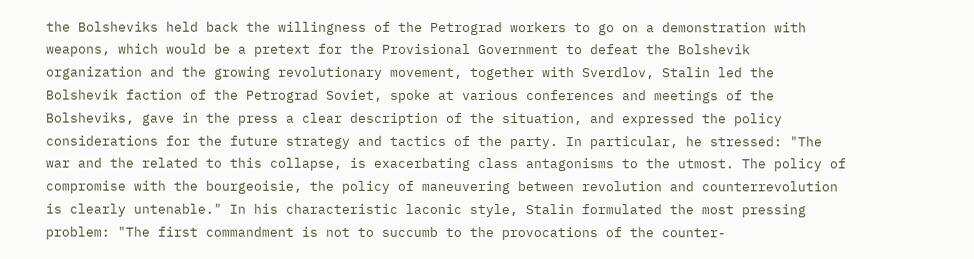the Bolsheviks held back the willingness of the Petrograd workers to go on a demonstration with weapons, which would be a pretext for the Provisional Government to defeat the Bolshevik organization and the growing revolutionary movement, together with Sverdlov, Stalin led the Bolshevik faction of the Petrograd Soviet, spoke at various conferences and meetings of the Bolsheviks, gave in the press a clear description of the situation, and expressed the policy considerations for the future strategy and tactics of the party. In particular, he stressed: "The war and the related to this collapse, is exacerbating class antagonisms to the utmost. The policy of compromise with the bourgeoisie, the policy of maneuvering between revolution and counterrevolution is clearly untenable." In his characteristic laconic style, Stalin formulated the most pressing problem: "The first commandment is not to succumb to the provocations of the counter-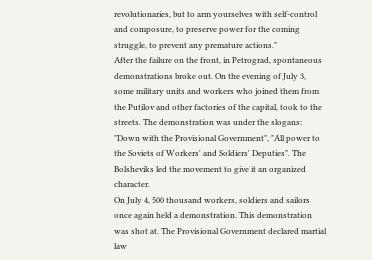revolutionaries, but to arm yourselves with self-control and composure, to preserve power for the coming struggle, to prevent any premature actions."
After the failure on the front, in Petrograd, spontaneous demonstrations broke out. On the evening of July 3, some military units and workers who joined them from the Putilov and other factories of the capital, took to the streets. The demonstration was under the slogans: "Down with the Provisional Government", "All power to the Soviets of Workers' and Soldiers' Deputies". The Bolsheviks led the movement to give it an organized character.
On July 4, 500 thousand workers, soldiers and sailors once again held a demonstration. This demonstration was shot at. The Provisional Government declared martial law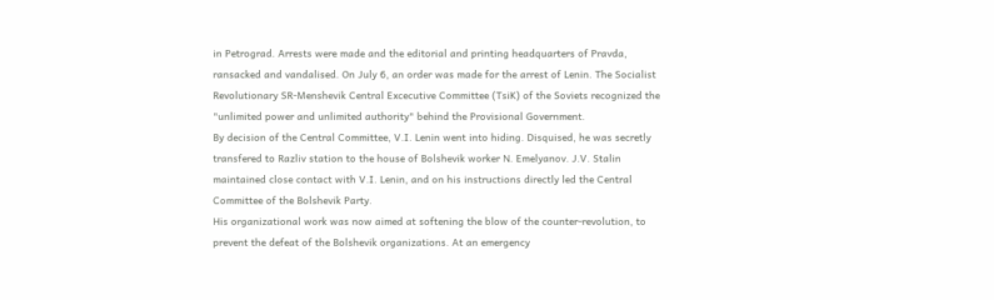in Petrograd. Arrests were made and the editorial and printing headquarters of Pravda, ransacked and vandalised. On July 6, an order was made for the arrest of Lenin. The Socialist Revolutionary SR-Menshevik Central Excecutive Committee (TsiK) of the Soviets recognized the "unlimited power and unlimited authority" behind the Provisional Government.
By decision of the Central Committee, V.I. Lenin went into hiding. Disquised, he was secretly transfered to Razliv station to the house of Bolshevik worker N. Emelyanov. J.V. Stalin maintained close contact with V.I. Lenin, and on his instructions directly led the Central Committee of the Bolshevik Party.
His organizational work was now aimed at softening the blow of the counter-revolution, to prevent the defeat of the Bolshevik organizations. At an emergency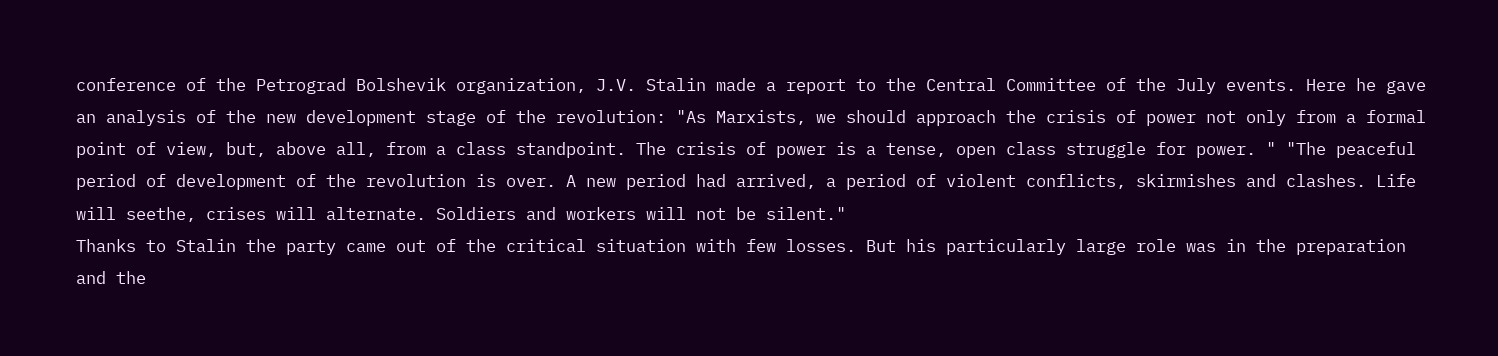conference of the Petrograd Bolshevik organization, J.V. Stalin made a report to the Central Committee of the July events. Here he gave an analysis of the new development stage of the revolution: "As Marxists, we should approach the crisis of power not only from a formal point of view, but, above all, from a class standpoint. The crisis of power is a tense, open class struggle for power. " "The peaceful period of development of the revolution is over. A new period had arrived, a period of violent conflicts, skirmishes and clashes. Life will seethe, crises will alternate. Soldiers and workers will not be silent."
Thanks to Stalin the party came out of the critical situation with few losses. But his particularly large role was in the preparation and the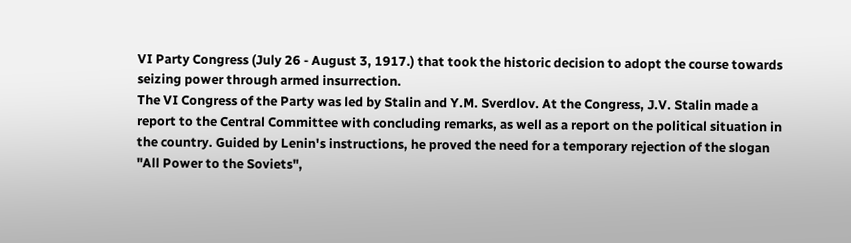VI Party Congress (July 26 - August 3, 1917.) that took the historic decision to adopt the course towards seizing power through armed insurrection.
The VI Congress of the Party was led by Stalin and Y.M. Sverdlov. At the Congress, J.V. Stalin made a report to the Central Committee with concluding remarks, as well as a report on the political situation in the country. Guided by Lenin's instructions, he proved the need for a temporary rejection of the slogan "All Power to the Soviets",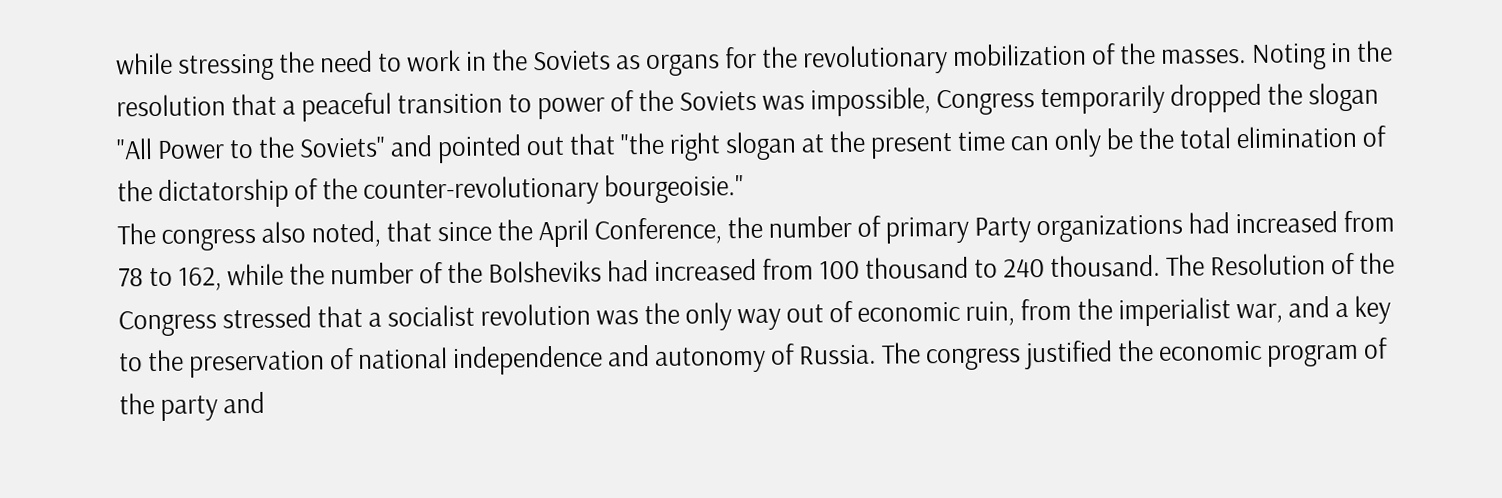while stressing the need to work in the Soviets as organs for the revolutionary mobilization of the masses. Noting in the resolution that a peaceful transition to power of the Soviets was impossible, Congress temporarily dropped the slogan "All Power to the Soviets" and pointed out that "the right slogan at the present time can only be the total elimination of the dictatorship of the counter-revolutionary bourgeoisie."
The congress also noted, that since the April Conference, the number of primary Party organizations had increased from 78 to 162, while the number of the Bolsheviks had increased from 100 thousand to 240 thousand. The Resolution of the Congress stressed that a socialist revolution was the only way out of economic ruin, from the imperialist war, and a key to the preservation of national independence and autonomy of Russia. The congress justified the economic program of the party and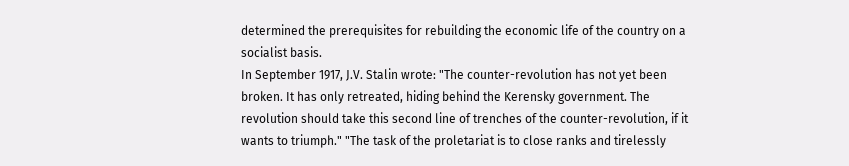determined the prerequisites for rebuilding the economic life of the country on a socialist basis.
In September 1917, J.V. Stalin wrote: "The counter-revolution has not yet been broken. It has only retreated, hiding behind the Kerensky government. The revolution should take this second line of trenches of the counter-revolution, if it wants to triumph." "The task of the proletariat is to close ranks and tirelessly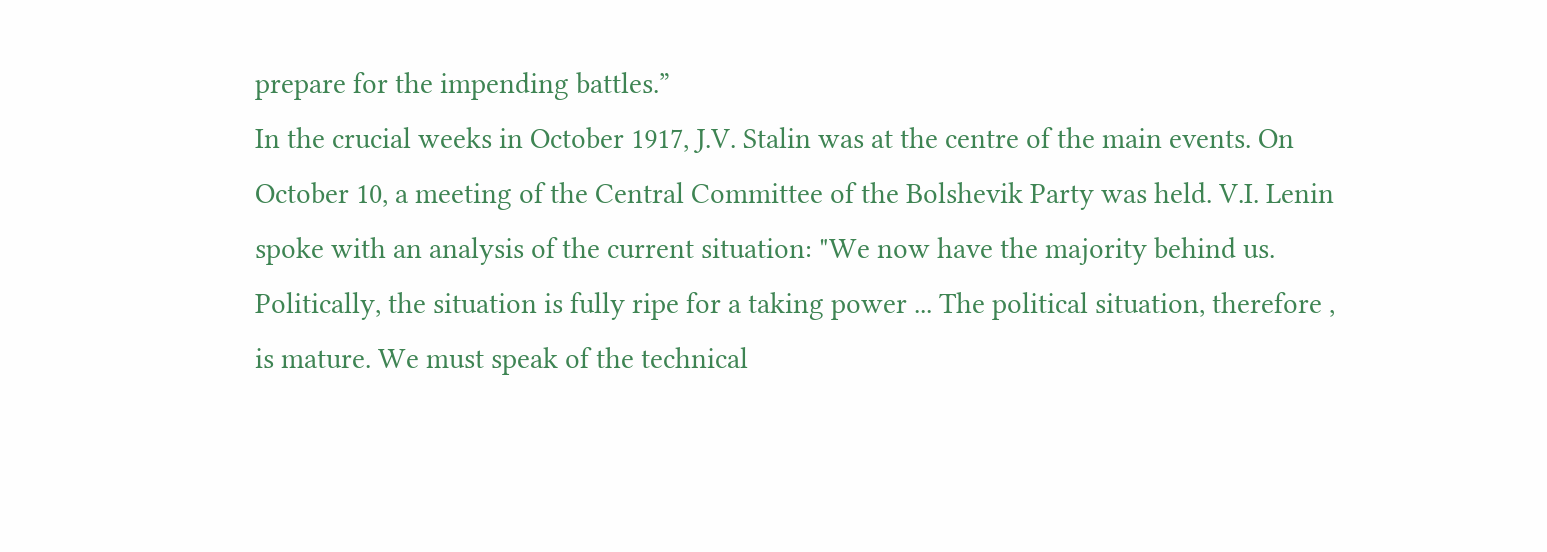prepare for the impending battles.”
In the crucial weeks in October 1917, J.V. Stalin was at the centre of the main events. On October 10, a meeting of the Central Committee of the Bolshevik Party was held. V.I. Lenin spoke with an analysis of the current situation: "We now have the majority behind us. Politically, the situation is fully ripe for a taking power ... The political situation, therefore , is mature. We must speak of the technical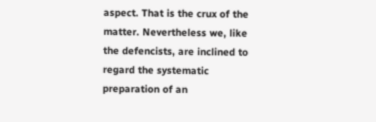aspect. That is the crux of the matter. Nevertheless we, like the defencists, are inclined to regard the systematic preparation of an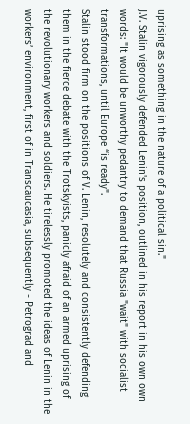uprising as something in the nature of a political sin."
J.V. Stalin vigorously defended Lenin's position, outlined in his report in his own own words: "It would be unworthy pedantry to demand that Russia "wait" with socialist transformations, until Europe “is ready".
Stalin stood firm on the positions of V. Lenin, resolutely and consistently defending them in the fierce debate with the Trotskyists, panicly afraid of an armed uprising of the revolutionary workers and soldiers. He tirelessly promoted the ideas of Lenin in the workers’ environment, first of in Transcaucasia, subsequently - Petrograd and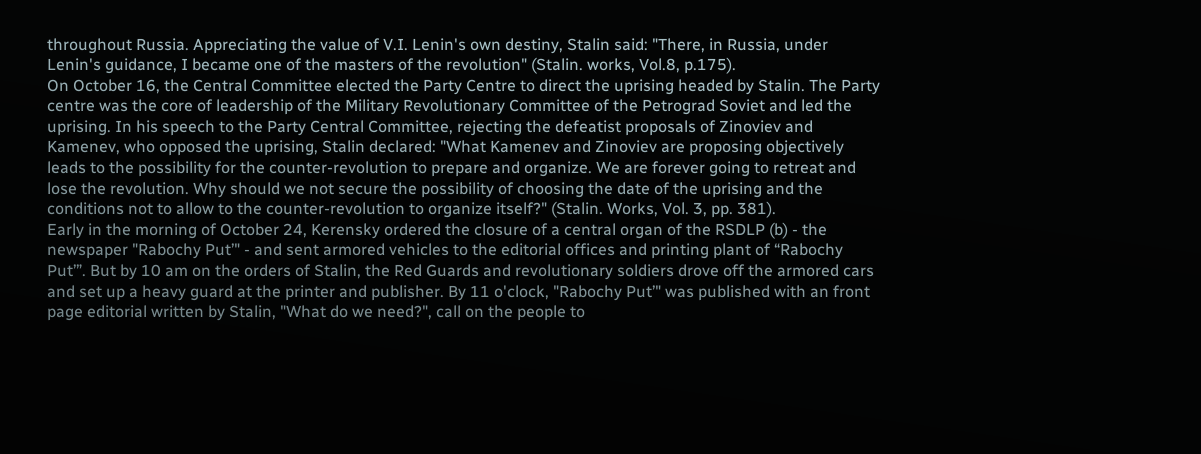throughout Russia. Appreciating the value of V.I. Lenin's own destiny, Stalin said: "There, in Russia, under Lenin's guidance, I became one of the masters of the revolution" (Stalin. works, Vol.8, p.175).
On October 16, the Central Committee elected the Party Centre to direct the uprising headed by Stalin. The Party centre was the core of leadership of the Military Revolutionary Committee of the Petrograd Soviet and led the uprising. In his speech to the Party Central Committee, rejecting the defeatist proposals of Zinoviev and Kamenev, who opposed the uprising, Stalin declared: "What Kamenev and Zinoviev are proposing objectively leads to the possibility for the counter-revolution to prepare and organize. We are forever going to retreat and lose the revolution. Why should we not secure the possibility of choosing the date of the uprising and the conditions not to allow to the counter-revolution to organize itself?" (Stalin. Works, Vol. 3, pp. 381).
Early in the morning of October 24, Kerensky ordered the closure of a central organ of the RSDLP (b) - the newspaper "Rabochy Put’" - and sent armored vehicles to the editorial offices and printing plant of “Rabochy Put’”. But by 10 am on the orders of Stalin, the Red Guards and revolutionary soldiers drove off the armored cars and set up a heavy guard at the printer and publisher. By 11 o'clock, "Rabochy Put’" was published with an front page editorial written by Stalin, "What do we need?", call on the people to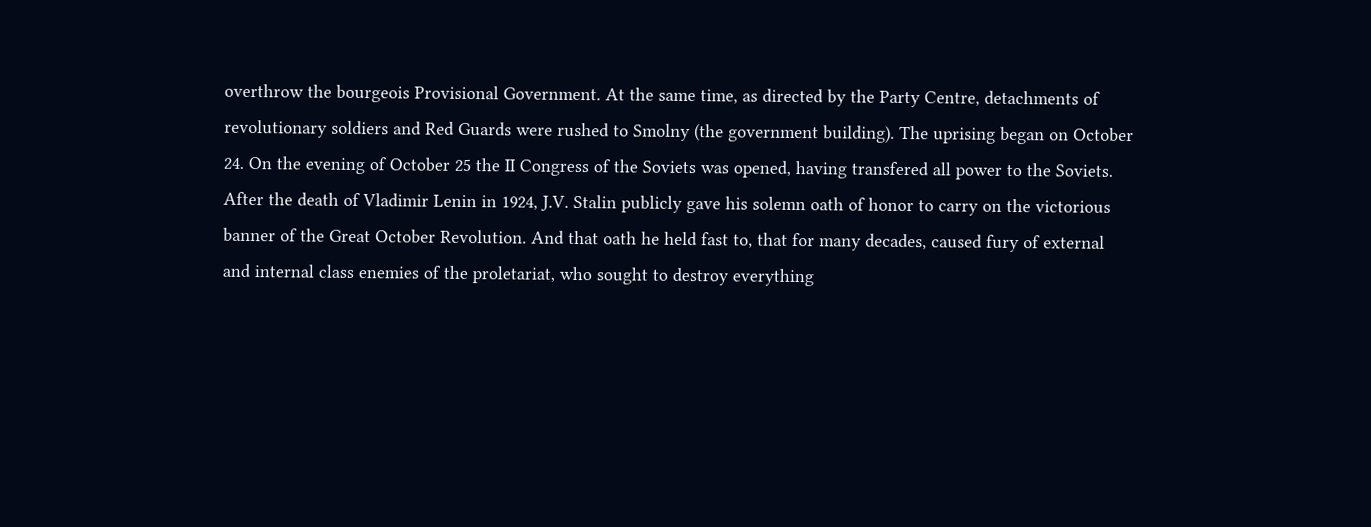overthrow the bourgeois Provisional Government. At the same time, as directed by the Party Centre, detachments of revolutionary soldiers and Red Guards were rushed to Smolny (the government building). The uprising began on October 24. On the evening of October 25 the II Congress of the Soviets was opened, having transfered all power to the Soviets.
After the death of Vladimir Lenin in 1924, J.V. Stalin publicly gave his solemn oath of honor to carry on the victorious banner of the Great October Revolution. And that oath he held fast to, that for many decades, caused fury of external and internal class enemies of the proletariat, who sought to destroy everything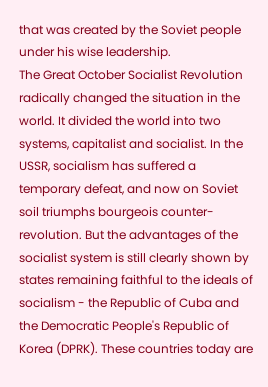that was created by the Soviet people under his wise leadership.
The Great October Socialist Revolution radically changed the situation in the world. It divided the world into two systems, capitalist and socialist. In the USSR, socialism has suffered a temporary defeat, and now on Soviet soil triumphs bourgeois counter-revolution. But the advantages of the socialist system is still clearly shown by states remaining faithful to the ideals of socialism - the Republic of Cuba and the Democratic People's Republic of Korea (DPRK). These countries today are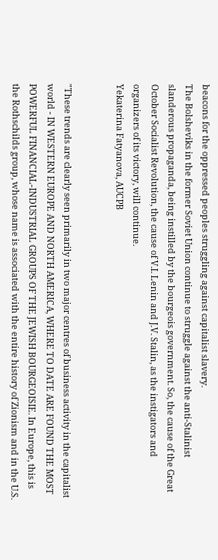beacons for the oppressed peoples struggling against capitalist slavery.
The Bolsheviks in the former Soviet Union continue to struggle against the anti-Stalinist slanderous propaganda, being instilled by the bourgeois government. So, the cause of the Great October Socialist Revolution, the cause of V.I. Lenin and J.V. Stalin, as the instigators and organizers of its victory, will continue.
Yekaterina Fatyanova, AUCPB


"These trends are clearly seen primarily in two major centres of business activity in the capitalist world - IN WESTERN EUROPE AND NORTH AMERICA, WHERE TO DATE ARE FOUND THE MOST POWERFUL FINANCIAL-INDUSTRIAL GROUPS OF THE JEWISH BOURGEOISIE. In Europe, this is the Rothschilds group, whose name is associated with the entire history of Zionism and in the U.S.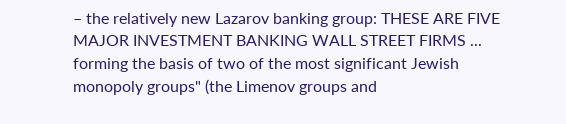– the relatively new Lazarov banking group: THESE ARE FIVE MAJOR INVESTMENT BANKING WALL STREET FIRMS ... forming the basis of two of the most significant Jewish monopoly groups" (the Limenov groups and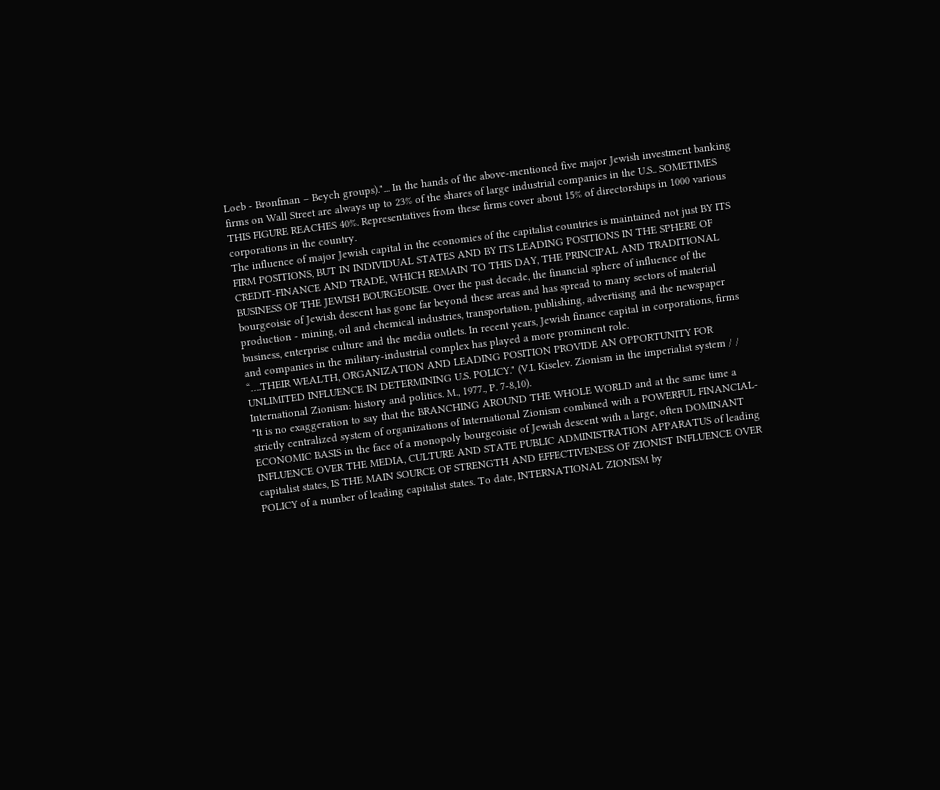Loeb - Bronfman – Beych groups)."... In the hands of the above-mentioned five major Jewish investment banking firms on Wall Street are always up to 23% of the shares of large industrial companies in the U.S.. SOMETIMES THIS FIGURE REACHES 40%. Representatives from these firms cover about 15% of directorships in 1000 various corporations in the country.
The influence of major Jewish capital in the economies of the capitalist countries is maintained not just BY ITS FIRM POSITIONS, BUT IN INDIVIDUAL STATES AND BY ITS LEADING POSITIONS IN THE SPHERE OF CREDIT-FINANCE AND TRADE, WHICH REMAIN TO THIS DAY, THE PRINCIPAL AND TRADITIONAL BUSINESS OF THE JEWISH BOURGEOISIE. Over the past decade, the financial sphere of influence of the bourgeoisie of Jewish descent has gone far beyond these areas and has spread to many sectors of material production - mining, oil and chemical industries, transportation, publishing, advertising and the newspaper business, enterprise culture and the media outlets. In recent years, Jewish finance capital in corporations, firms and companies in the military-industrial complex has played a more prominent role.
“….THEIR WEALTH, ORGANIZATION AND LEADING POSITION PROVIDE AN OPPORTUNITY FOR UNLIMITED INFLUENCE IN DETERMINING U.S. POLICY." (V.I. Kiselev. Zionism in the imperialist system / / International Zionism: history and politics. M., 1977., P. 7-8,10).
"It is no exaggeration to say that the BRANCHING AROUND THE WHOLE WORLD and at the same time a strictly centralized system of organizations of International Zionism combined with a POWERFUL FINANCIAL-ECONOMIC BASIS in the face of a monopoly bourgeoisie of Jewish descent with a large, often DOMINANT INFLUENCE OVER THE MEDIA, CULTURE AND STATE PUBLIC ADMINISTRATION APPARATUS of leading capitalist states, IS THE MAIN SOURCE OF STRENGTH AND EFFECTIVENESS OF ZIONIST INFLUENCE OVER POLICY of a number of leading capitalist states. To date, INTERNATIONAL ZIONISM by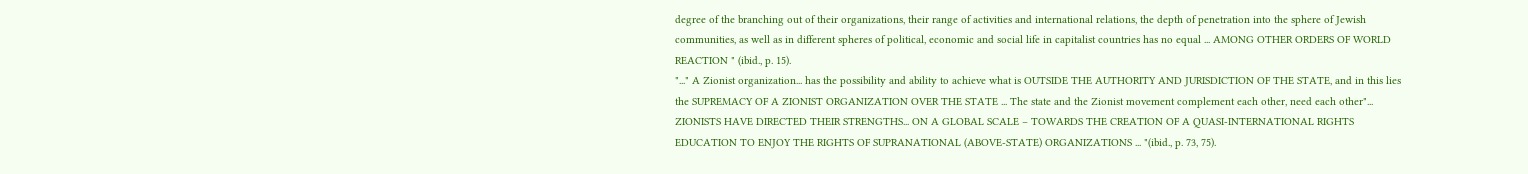degree of the branching out of their organizations, their range of activities and international relations, the depth of penetration into the sphere of Jewish communities, as well as in different spheres of political, economic and social life in capitalist countries has no equal ... AMONG OTHER ORDERS OF WORLD REACTION " (ibid., p. 15).
"..." A Zionist organization... has the possibility and ability to achieve what is OUTSIDE THE AUTHORITY AND JURISDICTION OF THE STATE, and in this lies the SUPREMACY OF A ZIONIST ORGANIZATION OVER THE STATE ... The state and the Zionist movement complement each other, need each other"... ZIONISTS HAVE DIRECTED THEIR STRENGTHS... ON A GLOBAL SCALE – TOWARDS THE CREATION OF A QUASI-INTERNATIONAL RIGHTS EDUCATION TO ENJOY THE RIGHTS OF SUPRANATIONAL (ABOVE-STATE) ORGANIZATIONS ... "(ibid., p. 73, 75).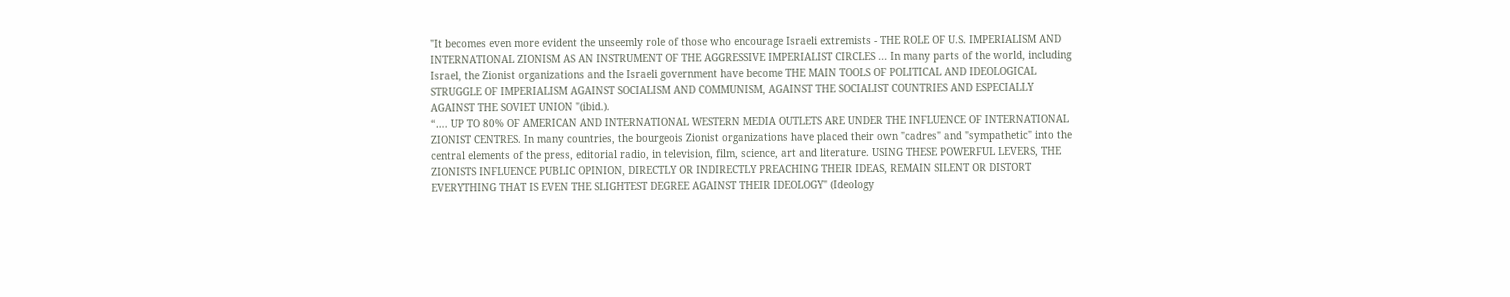"It becomes even more evident the unseemly role of those who encourage Israeli extremists - THE ROLE OF U.S. IMPERIALISM AND INTERNATIONAL ZIONISM AS AN INSTRUMENT OF THE AGGRESSIVE IMPERIALIST CIRCLES ... In many parts of the world, including Israel, the Zionist organizations and the Israeli government have become THE MAIN TOOLS OF POLITICAL AND IDEOLOGICAL STRUGGLE OF IMPERIALISM AGAINST SOCIALISM AND COMMUNISM, AGAINST THE SOCIALIST COUNTRIES AND ESPECIALLY AGAINST THE SOVIET UNION "(ibid.).
“…. UP TO 80% OF AMERICAN AND INTERNATIONAL WESTERN MEDIA OUTLETS ARE UNDER THE INFLUENCE OF INTERNATIONAL ZIONIST CENTRES. In many countries, the bourgeois Zionist organizations have placed their own "cadres" and "sympathetic" into the central elements of the press, editorial radio, in television, film, science, art and literature. USING THESE POWERFUL LEVERS, THE ZIONISTS INFLUENCE PUBLIC OPINION, DIRECTLY OR INDIRECTLY PREACHING THEIR IDEAS, REMAIN SILENT OR DISTORT EVERYTHING THAT IS EVEN THE SLIGHTEST DEGREE AGAINST THEIR IDEOLOGY" (Ideology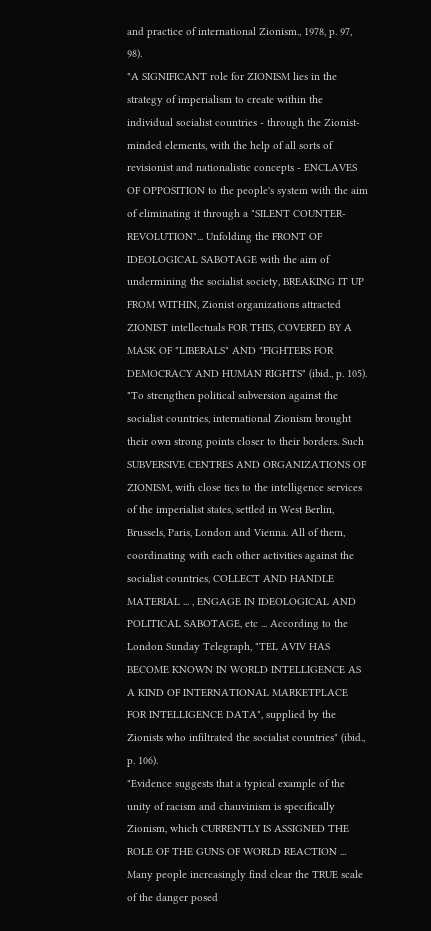and practice of international Zionism., 1978, p. 97, 98).
"A SIGNIFICANT role for ZIONISM lies in the strategy of imperialism to create within the individual socialist countries - through the Zionist-minded elements, with the help of all sorts of revisionist and nationalistic concepts - ENCLAVES OF OPPOSITION to the people's system with the aim of eliminating it through a "SILENT COUNTER-REVOLUTION"... Unfolding the FRONT OF IDEOLOGICAL SABOTAGE with the aim of undermining the socialist society, BREAKING IT UP FROM WITHIN, Zionist organizations attracted ZIONIST intellectuals FOR THIS, COVERED BY A MASK OF "LIBERALS" AND "FIGHTERS FOR DEMOCRACY AND HUMAN RIGHTS" (ibid., p. 105).
"To strengthen political subversion against the socialist countries, international Zionism brought their own strong points closer to their borders. Such SUBVERSIVE CENTRES AND ORGANIZATIONS OF ZIONISM, with close ties to the intelligence services of the imperialist states, settled in West Berlin, Brussels, Paris, London and Vienna. All of them, coordinating with each other activities against the socialist countries, COLLECT AND HANDLE MATERIAL ... , ENGAGE IN IDEOLOGICAL AND POLITICAL SABOTAGE, etc ... According to the London Sunday Telegraph, "TEL AVIV HAS BECOME KNOWN IN WORLD INTELLIGENCE AS A KIND OF INTERNATIONAL MARKETPLACE FOR INTELLIGENCE DATA", supplied by the Zionists who infiltrated the socialist countries" (ibid., p. 106).
"Evidence suggests that a typical example of the unity of racism and chauvinism is specifically Zionism, which CURRENTLY IS ASSIGNED THE ROLE OF THE GUNS OF WORLD REACTION ... Many people increasingly find clear the TRUE scale of the danger posed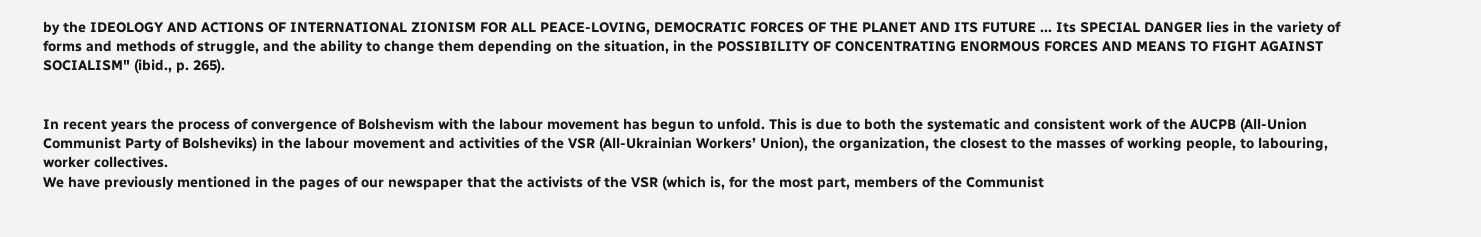by the IDEOLOGY AND ACTIONS OF INTERNATIONAL ZIONISM FOR ALL PEACE-LOVING, DEMOCRATIC FORCES OF THE PLANET AND ITS FUTURE ... Its SPECIAL DANGER lies in the variety of forms and methods of struggle, and the ability to change them depending on the situation, in the POSSIBILITY OF CONCENTRATING ENORMOUS FORCES AND MEANS TO FIGHT AGAINST SOCIALISM" (ibid., p. 265).


In recent years the process of convergence of Bolshevism with the labour movement has begun to unfold. This is due to both the systematic and consistent work of the AUCPB (All-Union Communist Party of Bolsheviks) in the labour movement and activities of the VSR (All-Ukrainian Workers’ Union), the organization, the closest to the masses of working people, to labouring, worker collectives.
We have previously mentioned in the pages of our newspaper that the activists of the VSR (which is, for the most part, members of the Communist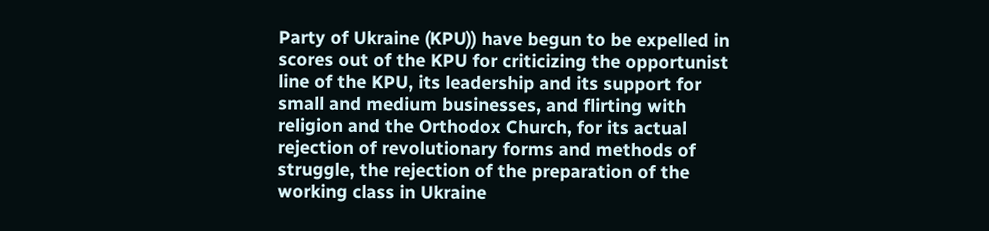Party of Ukraine (KPU)) have begun to be expelled in scores out of the KPU for criticizing the opportunist line of the KPU, its leadership and its support for small and medium businesses, and flirting with religion and the Orthodox Church, for its actual rejection of revolutionary forms and methods of struggle, the rejection of the preparation of the working class in Ukraine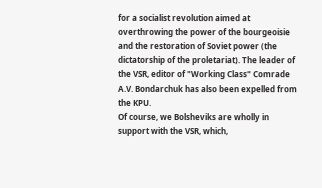for a socialist revolution aimed at overthrowing the power of the bourgeoisie and the restoration of Soviet power (the dictatorship of the proletariat). The leader of the VSR, editor of "Working Class" Comrade A.V. Bondarchuk has also been expelled from the KPU.
Of course, we Bolsheviks are wholly in support with the VSR, which,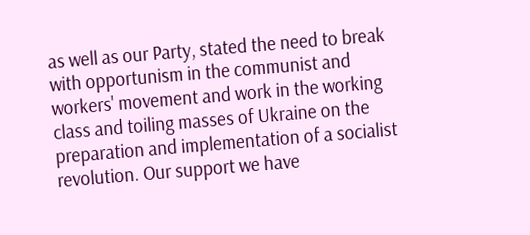as well as our Party, stated the need to break with opportunism in the communist and workers' movement and work in the working class and toiling masses of Ukraine on the preparation and implementation of a socialist revolution. Our support we have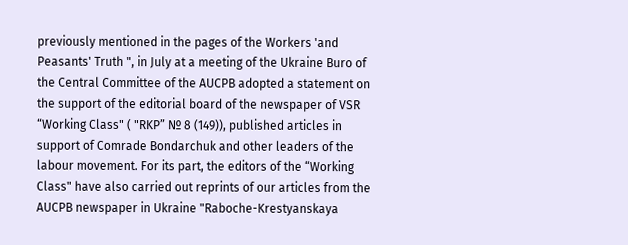previously mentioned in the pages of the Workers 'and Peasants' Truth ", in July at a meeting of the Ukraine Buro of the Central Committee of the AUCPB adopted a statement on the support of the editorial board of the newspaper of VSR “Working Class" ( "RKP” № 8 (149)), published articles in support of Comrade Bondarchuk and other leaders of the labour movement. For its part, the editors of the “Working Class" have also carried out reprints of our articles from the AUCPB newspaper in Ukraine "Raboche-Krestyanskaya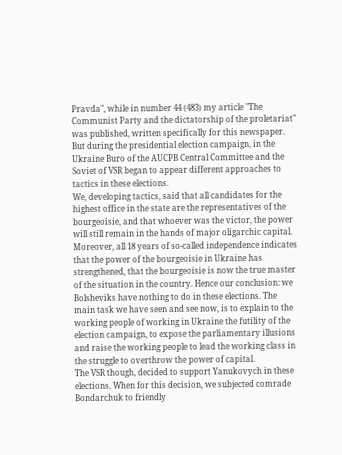Pravda", while in number 44 (483) my article "The Communist Party and the dictatorship of the proletariat" was published, written specifically for this newspaper.
But during the presidential election campaign, in the Ukraine Buro of the AUCPB Central Committee and the Soviet of VSR began to appear different approaches to tactics in these elections.
We, developing tactics, said that all candidates for the highest office in the state are the representatives of the bourgeoisie, and that whoever was the victor, the power will still remain in the hands of major oligarchic capital. Moreover, all 18 years of so-called independence indicates that the power of the bourgeoisie in Ukraine has strengthened, that the bourgeoisie is now the true master of the situation in the country. Hence our conclusion: we Bolsheviks have nothing to do in these elections. The main task we have seen and see now, is to explain to the working people of working in Ukraine the futility of the election campaign, to expose the parliamentary illusions and raise the working people to lead the working class in the struggle to overthrow the power of capital.
The VSR though, decided to support Yanukovych in these elections. When for this decision, we subjected comrade Bondarchuk to friendly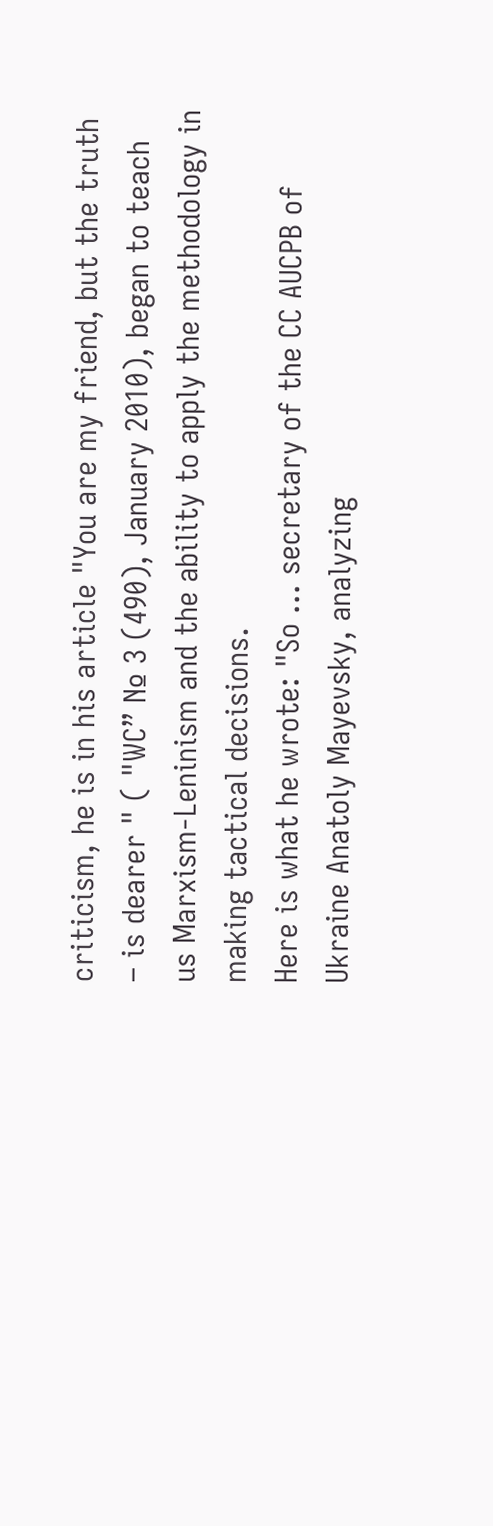criticism, he is in his article "You are my friend, but the truth – is dearer " ( "WC” № 3 (490), January 2010), began to teach us Marxism-Leninism and the ability to apply the methodology in making tactical decisions.
Here is what he wrote: "So ... secretary of the CC AUCPB of Ukraine Anatoly Mayevsky, analyzing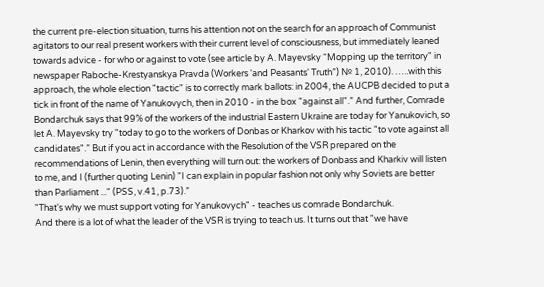the current pre-election situation, turns his attention not on the search for an approach of Communist agitators to our real present workers with their current level of consciousness, but immediately leaned towards advice - for who or against to vote (see article by A. Mayevsky “Mopping up the territory" in newspaper Raboche-Krestyanskya Pravda (Workers 'and Peasants' Truth”) № 1, 2010). …..with this approach, the whole election "tactic" is to correctly mark ballots: in 2004, the AUCPB decided to put a tick in front of the name of Yanukovych, then in 2010 - in the box "against all".” And further, Comrade Bondarchuk says that 99% of the workers of the industrial Eastern Ukraine are today for Yanukovich, so let A. Mayevsky try "today to go to the workers of Donbas or Kharkov with his tactic "to vote against all candidates".” But if you act in accordance with the Resolution of the VSR prepared on the recommendations of Lenin, then everything will turn out: the workers of Donbass and Kharkiv will listen to me, and I (further quoting Lenin) "I can explain in popular fashion not only why Soviets are better than Parliament ..." (PSS, v.41, p.73).”
"That's why we must support voting for Yanukovych" - teaches us comrade Bondarchuk.
And there is a lot of what the leader of the VSR is trying to teach us. It turns out that "we have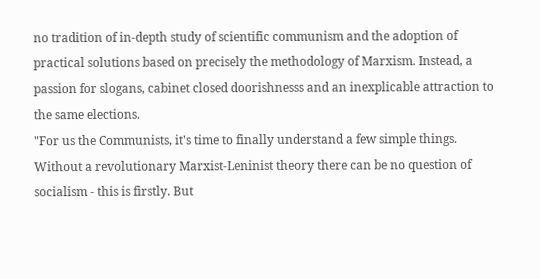no tradition of in-depth study of scientific communism and the adoption of practical solutions based on precisely the methodology of Marxism. Instead, a passion for slogans, cabinet closed doorishnesss and an inexplicable attraction to the same elections.
"For us the Communists, it's time to finally understand a few simple things. Without a revolutionary Marxist-Leninist theory there can be no question of socialism - this is firstly. But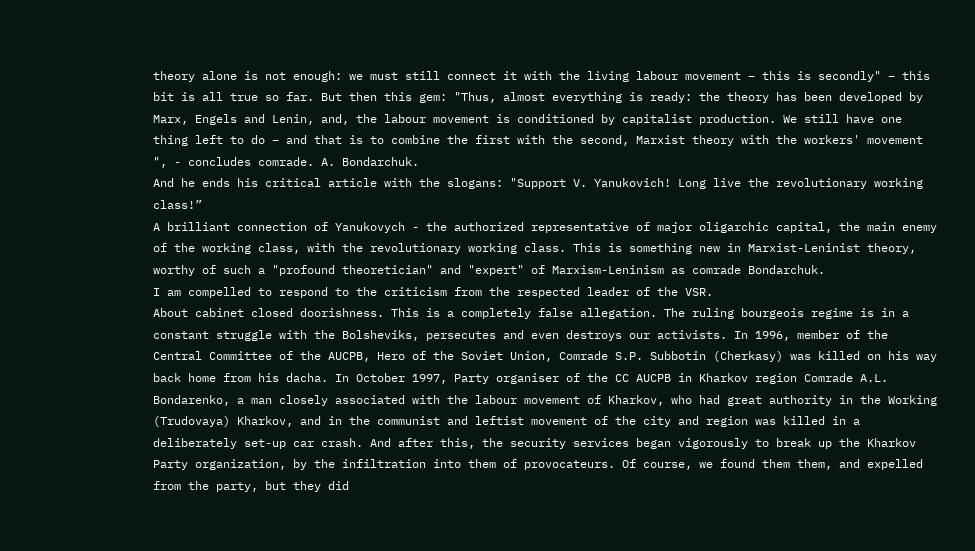theory alone is not enough: we must still connect it with the living labour movement – this is secondly" – this bit is all true so far. But then this gem: "Thus, almost everything is ready: the theory has been developed by Marx, Engels and Lenin, and, the labour movement is conditioned by capitalist production. We still have one thing left to do – and that is to combine the first with the second, Marxist theory with the workers' movement ", - concludes comrade. A. Bondarchuk.
And he ends his critical article with the slogans: "Support V. Yanukovich! Long live the revolutionary working class!”
A brilliant connection of Yanukovych - the authorized representative of major oligarchic capital, the main enemy of the working class, with the revolutionary working class. This is something new in Marxist-Leninist theory, worthy of such a "profound theoretician" and "expert" of Marxism-Leninism as comrade Bondarchuk.
I am compelled to respond to the criticism from the respected leader of the VSR.
About cabinet closed doorishness. This is a completely false allegation. The ruling bourgeois regime is in a constant struggle with the Bolsheviks, persecutes and even destroys our activists. In 1996, member of the Central Committee of the AUCPB, Hero of the Soviet Union, Comrade S.P. Subbotin (Cherkasy) was killed on his way back home from his dacha. In October 1997, Party organiser of the CC AUCPB in Kharkov region Comrade A.L. Bondarenko, a man closely associated with the labour movement of Kharkov, who had great authority in the Working (Trudovaya) Kharkov, and in the communist and leftist movement of the city and region was killed in a deliberately set-up car crash. And after this, the security services began vigorously to break up the Kharkov Party organization, by the infiltration into them of provocateurs. Of course, we found them them, and expelled from the party, but they did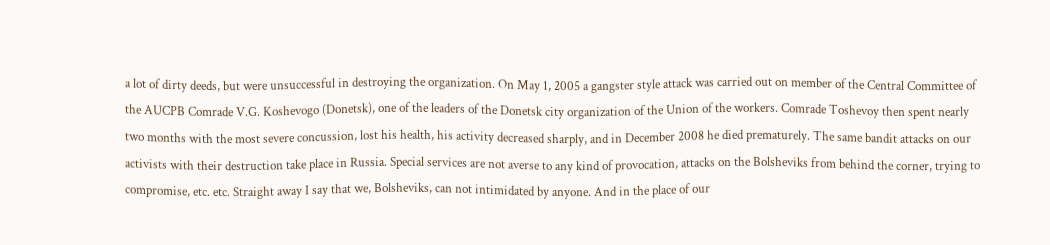a lot of dirty deeds, but were unsuccessful in destroying the organization. On May 1, 2005 a gangster style attack was carried out on member of the Central Committee of the AUCPB Comrade V.G. Koshevogo (Donetsk), one of the leaders of the Donetsk city organization of the Union of the workers. Comrade Toshevoy then spent nearly two months with the most severe concussion, lost his health, his activity decreased sharply, and in December 2008 he died prematurely. The same bandit attacks on our activists with their destruction take place in Russia. Special services are not averse to any kind of provocation, attacks on the Bolsheviks from behind the corner, trying to compromise, etc. etc. Straight away I say that we, Bolsheviks, can not intimidated by anyone. And in the place of our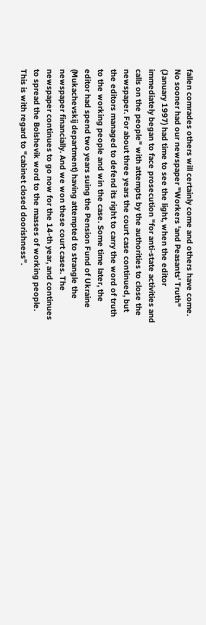fallen comrades others will certainly come and others have come. No sooner had our newspaper "Workers 'and Peasants' Truth" (January 1997) had time to see the light, when the editor immediately began to face prosecution "for anti-state activities and calls on the people" with attempts by the authorities to close the newspaper. For about three years the court case continued, but the editors managed to defend its right to carry the word of truth to the working people and win the case. Some time later, the editor had spend two years suing the Pension Fund of Ukraine (Mukachevskij department) having attempted to strangle the newspaper financially. And we won these court cases. The newspaper continues to go now for the 14-th year, and continues to spread the Bolshevik word to the masses of working people. This is with regard to "cabinet closed doorishness”.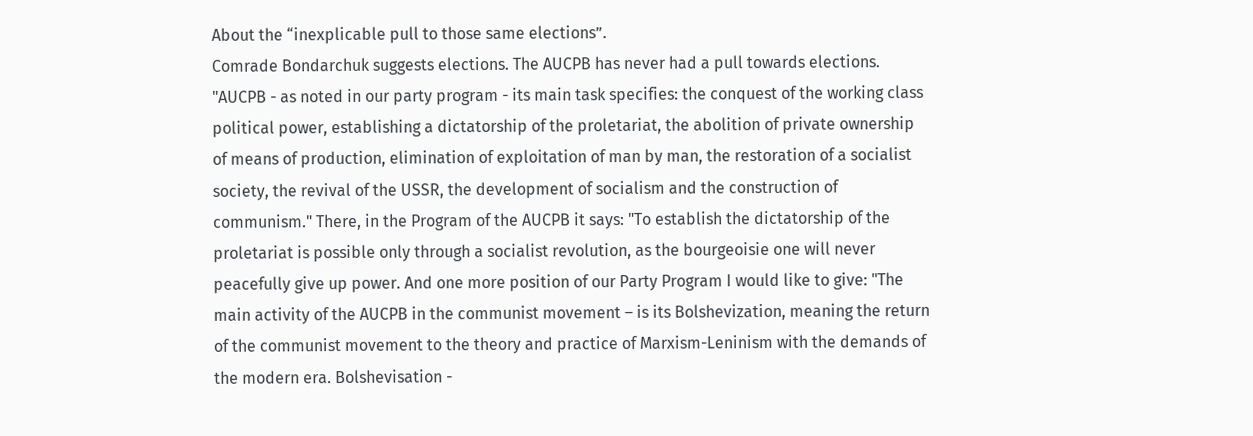About the “inexplicable pull to those same elections”.
Comrade Bondarchuk suggests elections. The AUCPB has never had a pull towards elections.
"AUCPB - as noted in our party program - its main task specifies: the conquest of the working class political power, establishing a dictatorship of the proletariat, the abolition of private ownership of means of production, elimination of exploitation of man by man, the restoration of a socialist society, the revival of the USSR, the development of socialism and the construction of communism." There, in the Program of the AUCPB it says: "To establish the dictatorship of the proletariat is possible only through a socialist revolution, as the bourgeoisie one will never peacefully give up power. And one more position of our Party Program I would like to give: "The main activity of the AUCPB in the communist movement – is its Bolshevization, meaning the return of the communist movement to the theory and practice of Marxism-Leninism with the demands of the modern era. Bolshevisation -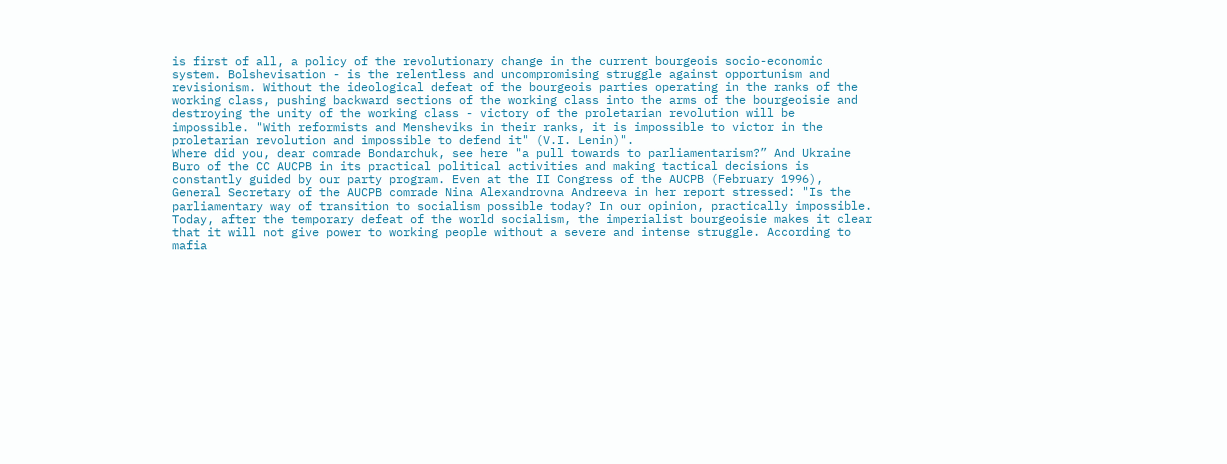is first of all, a policy of the revolutionary change in the current bourgeois socio-economic system. Bolshevisation - is the relentless and uncompromising struggle against opportunism and revisionism. Without the ideological defeat of the bourgeois parties operating in the ranks of the working class, pushing backward sections of the working class into the arms of the bourgeoisie and destroying the unity of the working class - victory of the proletarian revolution will be impossible. "With reformists and Mensheviks in their ranks, it is impossible to victor in the proletarian revolution and impossible to defend it" (V.I. Lenin)".
Where did you, dear comrade Bondarchuk, see here "a pull towards to parliamentarism?” And Ukraine Buro of the CC AUCPB in its practical political activities and making tactical decisions is constantly guided by our party program. Even at the II Congress of the AUCPB (February 1996), General Secretary of the AUCPB comrade Nina Alexandrovna Andreeva in her report stressed: "Is the parliamentary way of transition to socialism possible today? In our opinion, practically impossible. Today, after the temporary defeat of the world socialism, the imperialist bourgeoisie makes it clear that it will not give power to working people without a severe and intense struggle. According to mafia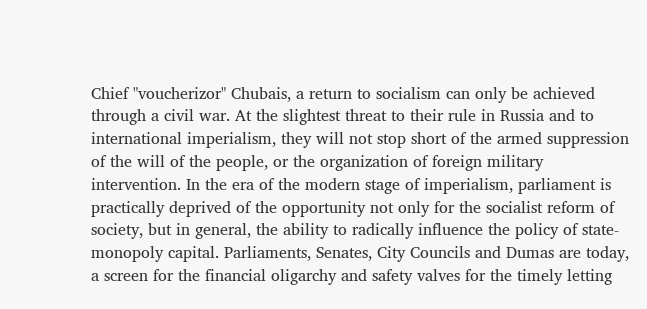Chief "voucherizor" Chubais, a return to socialism can only be achieved through a civil war. At the slightest threat to their rule in Russia and to international imperialism, they will not stop short of the armed suppression of the will of the people, or the organization of foreign military intervention. In the era of the modern stage of imperialism, parliament is practically deprived of the opportunity not only for the socialist reform of society, but in general, the ability to radically influence the policy of state-monopoly capital. Parliaments, Senates, City Councils and Dumas are today, a screen for the financial oligarchy and safety valves for the timely letting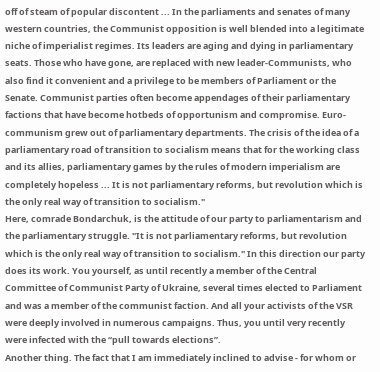off of steam of popular discontent ... In the parliaments and senates of many western countries, the Communist opposition is well blended into a legitimate niche of imperialist regimes. Its leaders are aging and dying in parliamentary seats. Those who have gone, are replaced with new leader-Communists, who also find it convenient and a privilege to be members of Parliament or the Senate. Communist parties often become appendages of their parliamentary factions that have become hotbeds of opportunism and compromise. Euro-communism grew out of parliamentary departments. The crisis of the idea of a parliamentary road of transition to socialism means that for the working class and its allies, parliamentary games by the rules of modern imperialism are completely hopeless ... It is not parliamentary reforms, but revolution which is the only real way of transition to socialism."
Here, comrade Bondarchuk, is the attitude of our party to parliamentarism and the parliamentary struggle. "It is not parliamentary reforms, but revolution which is the only real way of transition to socialism." In this direction our party does its work. You yourself, as until recently a member of the Central Committee of Communist Party of Ukraine, several times elected to Parliament and was a member of the communist faction. And all your activists of the VSR were deeply involved in numerous campaigns. Thus, you until very recently were infected with the “pull towards elections”.
Another thing. The fact that I am immediately inclined to advise - for whom or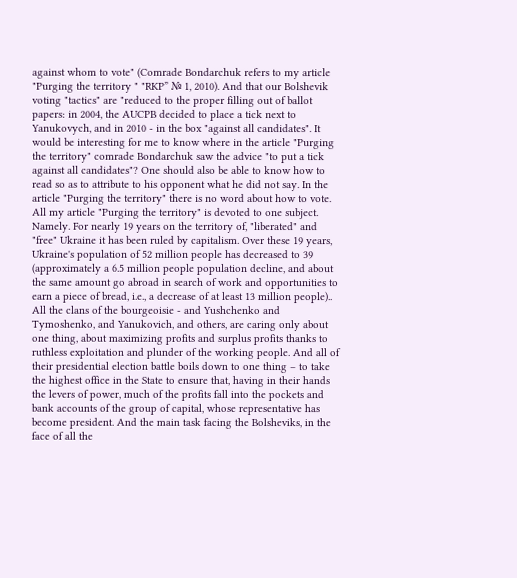against whom to vote" (Comrade Bondarchuk refers to my article "Purging the territory " "RKP” № 1, 2010). And that our Bolshevik voting "tactics" are "reduced to the proper filling out of ballot papers: in 2004, the AUCPB decided to place a tick next to Yanukovych, and in 2010 - in the box "against all candidates". It would be interesting for me to know where in the article "Purging the territory" comrade Bondarchuk saw the advice "to put a tick against all candidates"? One should also be able to know how to read so as to attribute to his opponent what he did not say. In the article "Purging the territory" there is no word about how to vote. All my article "Purging the territory" is devoted to one subject. Namely. For nearly 19 years on the territory of, "liberated" and "free" Ukraine it has been ruled by capitalism. Over these 19 years, Ukraine's population of 52 million people has decreased to 39 (approximately a 6.5 million people population decline, and about the same amount go abroad in search of work and opportunities to earn a piece of bread, i.e., a decrease of at least 13 million people).. All the clans of the bourgeoisie - and Yushchenko and Tymoshenko, and Yanukovich, and others, are caring only about one thing, about maximizing profits and surplus profits thanks to ruthless exploitation and plunder of the working people. And all of their presidential election battle boils down to one thing – to take the highest office in the State to ensure that, having in their hands the levers of power, much of the profits fall into the pockets and bank accounts of the group of capital, whose representative has become president. And the main task facing the Bolsheviks, in the face of all the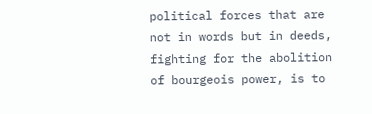political forces that are not in words but in deeds, fighting for the abolition of bourgeois power, is to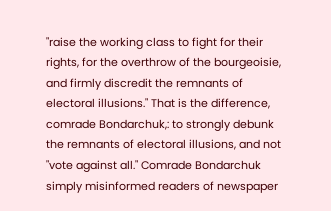"raise the working class to fight for their rights, for the overthrow of the bourgeoisie, and firmly discredit the remnants of electoral illusions." That is the difference, comrade Bondarchuk,: to strongly debunk the remnants of electoral illusions, and not "vote against all." Comrade Bondarchuk simply misinformed readers of newspaper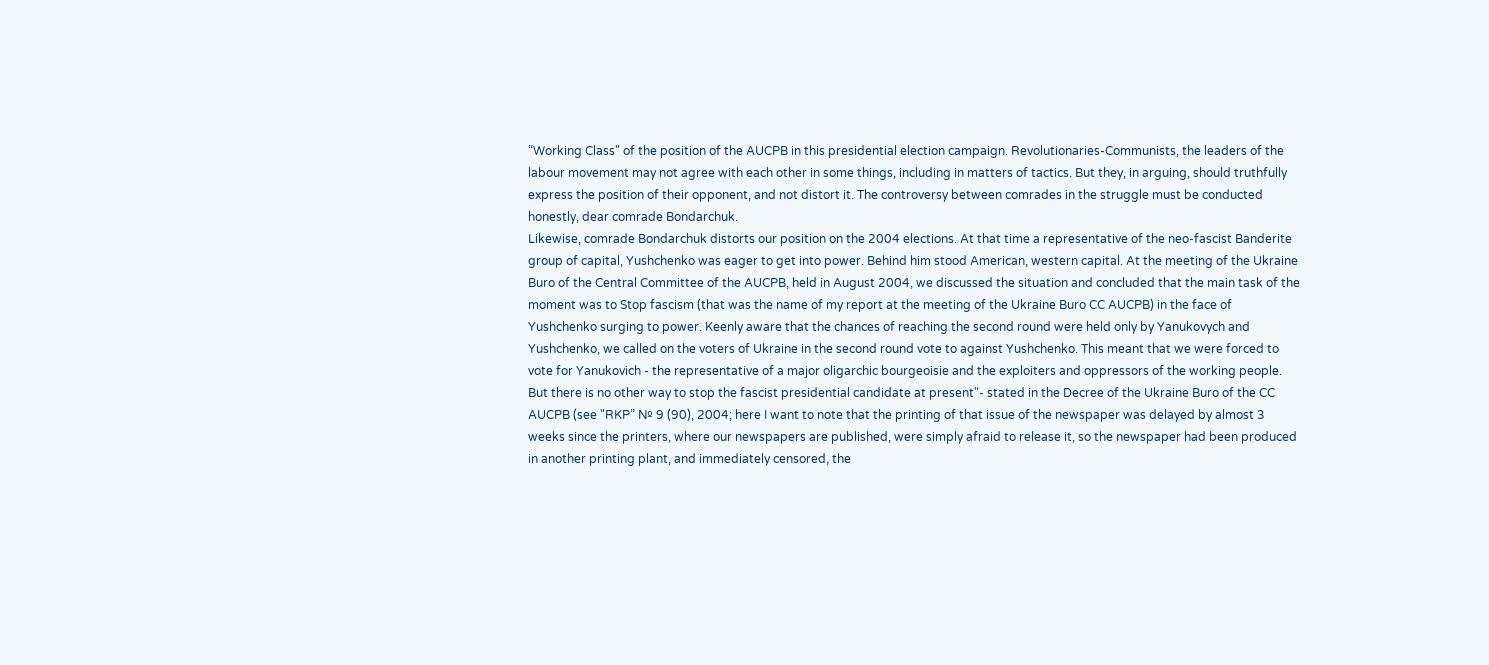“Working Class" of the position of the AUCPB in this presidential election campaign. Revolutionaries-Communists, the leaders of the labour movement may not agree with each other in some things, including in matters of tactics. But they, in arguing, should truthfully express the position of their opponent, and not distort it. The controversy between comrades in the struggle must be conducted honestly, dear comrade Bondarchuk.
Likewise, comrade Bondarchuk distorts our position on the 2004 elections. At that time a representative of the neo-fascist Banderite group of capital, Yushchenko was eager to get into power. Behind him stood American, western capital. At the meeting of the Ukraine Buro of the Central Committee of the AUCPB, held in August 2004, we discussed the situation and concluded that the main task of the moment was to Stop fascism (that was the name of my report at the meeting of the Ukraine Buro CC AUCPB) in the face of Yushchenko surging to power. Keenly aware that the chances of reaching the second round were held only by Yanukovych and Yushchenko, we called on the voters of Ukraine in the second round vote to against Yushchenko. This meant that we were forced to vote for Yanukovich - the representative of a major oligarchic bourgeoisie and the exploiters and oppressors of the working people. But there is no other way to stop the fascist presidential candidate at present"- stated in the Decree of the Ukraine Buro of the CC AUCPB (see "RKP” № 9 (90), 2004; here I want to note that the printing of that issue of the newspaper was delayed by almost 3 weeks since the printers, where our newspapers are published, were simply afraid to release it, so the newspaper had been produced in another printing plant, and immediately censored, the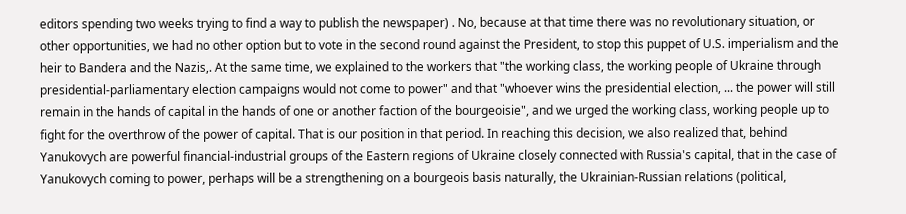editors spending two weeks trying to find a way to publish the newspaper) . No, because at that time there was no revolutionary situation, or other opportunities, we had no other option but to vote in the second round against the President, to stop this puppet of U.S. imperialism and the heir to Bandera and the Nazis,. At the same time, we explained to the workers that "the working class, the working people of Ukraine through presidential-parliamentary election campaigns would not come to power" and that "whoever wins the presidential election, ... the power will still remain in the hands of capital in the hands of one or another faction of the bourgeoisie", and we urged the working class, working people up to fight for the overthrow of the power of capital. That is our position in that period. In reaching this decision, we also realized that, behind Yanukovych are powerful financial-industrial groups of the Eastern regions of Ukraine closely connected with Russia's capital, that in the case of Yanukovych coming to power, perhaps will be a strengthening on a bourgeois basis naturally, the Ukrainian-Russian relations (political,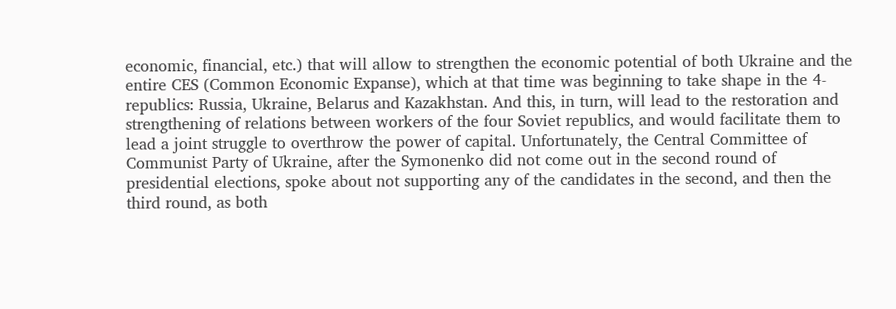economic, financial, etc.) that will allow to strengthen the economic potential of both Ukraine and the entire CES (Common Economic Expanse), which at that time was beginning to take shape in the 4-republics: Russia, Ukraine, Belarus and Kazakhstan. And this, in turn, will lead to the restoration and strengthening of relations between workers of the four Soviet republics, and would facilitate them to lead a joint struggle to overthrow the power of capital. Unfortunately, the Central Committee of Communist Party of Ukraine, after the Symonenko did not come out in the second round of presidential elections, spoke about not supporting any of the candidates in the second, and then the third round, as both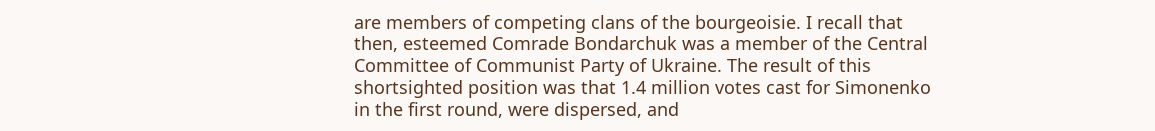are members of competing clans of the bourgeoisie. I recall that then, esteemed Comrade Bondarchuk was a member of the Central Committee of Communist Party of Ukraine. The result of this shortsighted position was that 1.4 million votes cast for Simonenko in the first round, were dispersed, and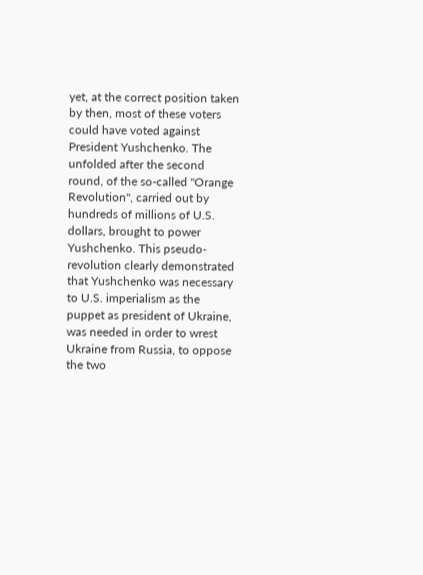yet, at the correct position taken by then, most of these voters could have voted against President Yushchenko. The unfolded after the second round, of the so-called "Orange Revolution", carried out by hundreds of millions of U.S. dollars, brought to power Yushchenko. This pseudo-revolution clearly demonstrated that Yushchenko was necessary to U.S. imperialism as the puppet as president of Ukraine, was needed in order to wrest Ukraine from Russia, to oppose the two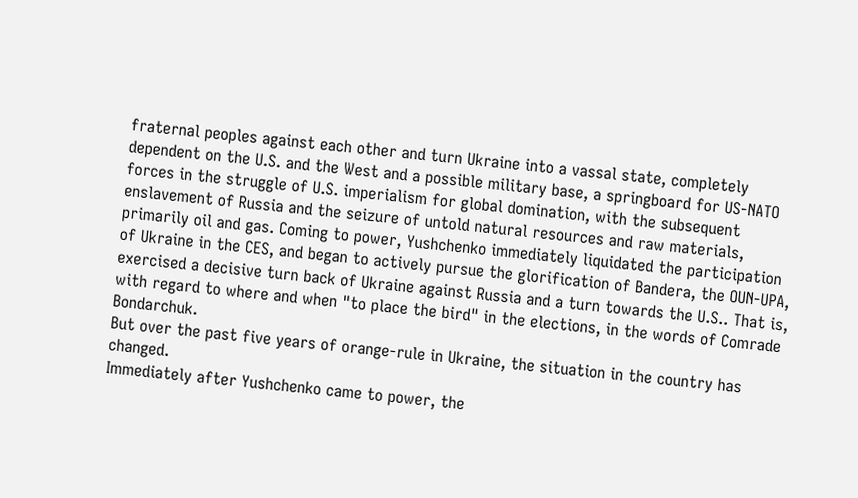fraternal peoples against each other and turn Ukraine into a vassal state, completely dependent on the U.S. and the West and a possible military base, a springboard for US-NATO forces in the struggle of U.S. imperialism for global domination, with the subsequent enslavement of Russia and the seizure of untold natural resources and raw materials, primarily oil and gas. Coming to power, Yushchenko immediately liquidated the participation of Ukraine in the CES, and began to actively pursue the glorification of Bandera, the OUN-UPA, exercised a decisive turn back of Ukraine against Russia and a turn towards the U.S.. That is, with regard to where and when "to place the bird" in the elections, in the words of Comrade Bondarchuk.
But over the past five years of orange-rule in Ukraine, the situation in the country has changed.
Immediately after Yushchenko came to power, the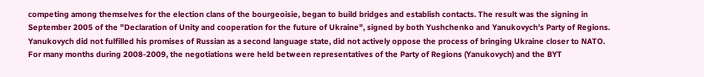competing among themselves for the election clans of the bourgeoisie, began to build bridges and establish contacts. The result was the signing in September 2005 of the "Declaration of Unity and cooperation for the future of Ukraine", signed by both Yushchenko and Yanukovych's Party of Regions. Yanukovych did not fulfilled his promises of Russian as a second language state, did not actively oppose the process of bringing Ukraine closer to NATO. For many months during 2008-2009, the negotiations were held between representatives of the Party of Regions (Yanukovych) and the BYT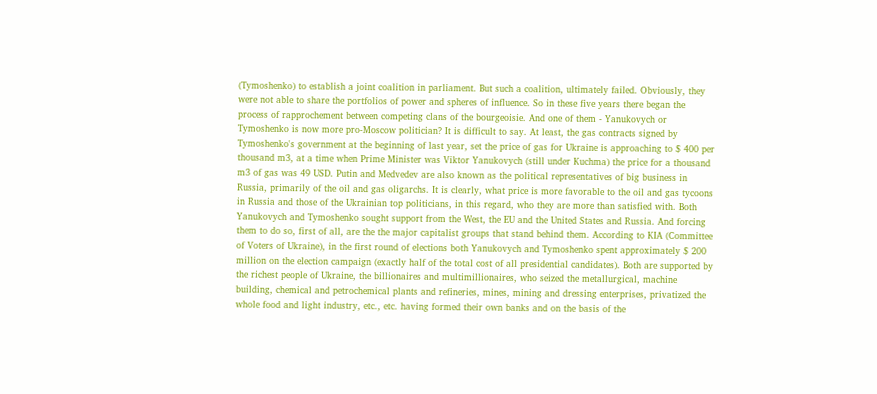(Tymoshenko) to establish a joint coalition in parliament. But such a coalition, ultimately failed. Obviously, they were not able to share the portfolios of power and spheres of influence. So in these five years there began the process of rapprochement between competing clans of the bourgeoisie. And one of them - Yanukovych or Tymoshenko is now more pro-Moscow politician? It is difficult to say. At least, the gas contracts signed by Tymoshenko's government at the beginning of last year, set the price of gas for Ukraine is approaching to $ 400 per thousand m3, at a time when Prime Minister was Viktor Yanukovych (still under Kuchma) the price for a thousand m3 of gas was 49 USD. Putin and Medvedev are also known as the political representatives of big business in Russia, primarily of the oil and gas oligarchs. It is clearly, what price is more favorable to the oil and gas tycoons in Russia and those of the Ukrainian top politicians, in this regard, who they are more than satisfied with. Both Yanukovych and Tymoshenko sought support from the West, the EU and the United States and Russia. And forcing them to do so, first of all, are the the major capitalist groups that stand behind them. According to KIA (Committee of Voters of Ukraine), in the first round of elections both Yanukovych and Tymoshenko spent approximately $ 200 million on the election campaign (exactly half of the total cost of all presidential candidates). Both are supported by the richest people of Ukraine, the billionaires and multimillionaires, who seized the metallurgical, machine building, chemical and petrochemical plants and refineries, mines, mining and dressing enterprises, privatized the whole food and light industry, etc., etc. having formed their own banks and on the basis of the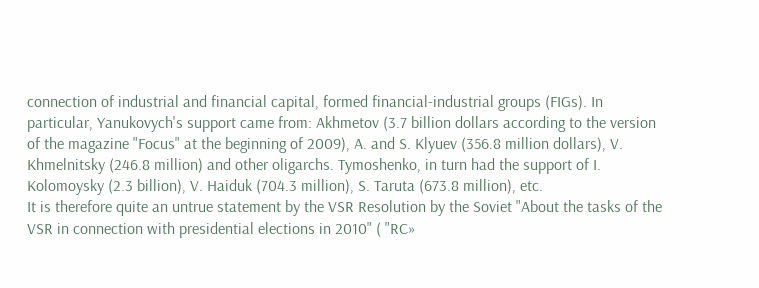connection of industrial and financial capital, formed financial-industrial groups (FIGs). In particular, Yanukovych's support came from: Akhmetov (3.7 billion dollars according to the version of the magazine "Focus" at the beginning of 2009), A. and S. Klyuev (356.8 million dollars), V. Khmelnitsky (246.8 million) and other oligarchs. Tymoshenko, in turn had the support of I. Kolomoysky (2.3 billion), V. Haiduk (704.3 million), S. Taruta (673.8 million), etc.
It is therefore quite an untrue statement by the VSR Resolution by the Soviet "About the tasks of the VSR in connection with presidential elections in 2010" ( "RC»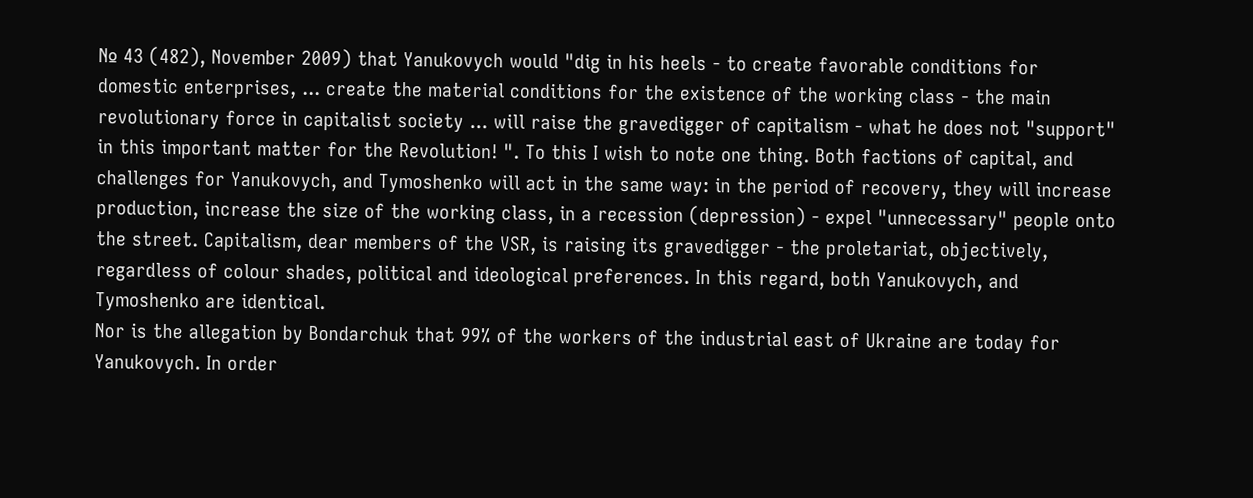№ 43 (482), November 2009) that Yanukovych would "dig in his heels - to create favorable conditions for domestic enterprises, ... create the material conditions for the existence of the working class - the main revolutionary force in capitalist society ... will raise the gravedigger of capitalism - what he does not "support" in this important matter for the Revolution! ". To this I wish to note one thing. Both factions of capital, and challenges for Yanukovych, and Tymoshenko will act in the same way: in the period of recovery, they will increase production, increase the size of the working class, in a recession (depression) - expel "unnecessary" people onto the street. Capitalism, dear members of the VSR, is raising its gravedigger - the proletariat, objectively, regardless of colour shades, political and ideological preferences. In this regard, both Yanukovych, and Tymoshenko are identical.
Nor is the allegation by Bondarchuk that 99% of the workers of the industrial east of Ukraine are today for Yanukovych. In order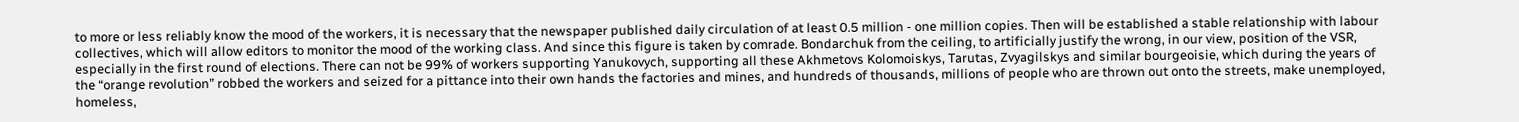to more or less reliably know the mood of the workers, it is necessary that the newspaper published daily circulation of at least 0.5 million - one million copies. Then will be established a stable relationship with labour collectives, which will allow editors to monitor the mood of the working class. And since this figure is taken by comrade. Bondarchuk from the ceiling, to artificially justify the wrong, in our view, position of the VSR, especially in the first round of elections. There can not be 99% of workers supporting Yanukovych, supporting all these Akhmetovs Kolomoiskys, Tarutas, Zvyagilskys and similar bourgeoisie, which during the years of the “orange revolution” robbed the workers and seized for a pittance into their own hands the factories and mines, and hundreds of thousands, millions of people who are thrown out onto the streets, make unemployed, homeless,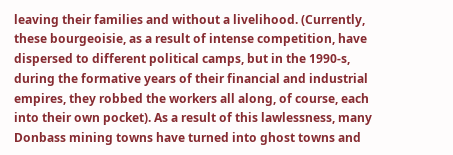leaving their families and without a livelihood. (Currently, these bourgeoisie, as a result of intense competition, have dispersed to different political camps, but in the 1990-s, during the formative years of their financial and industrial empires, they robbed the workers all along, of course, each into their own pocket). As a result of this lawlessness, many Donbass mining towns have turned into ghost towns and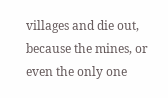villages and die out, because the mines, or even the only one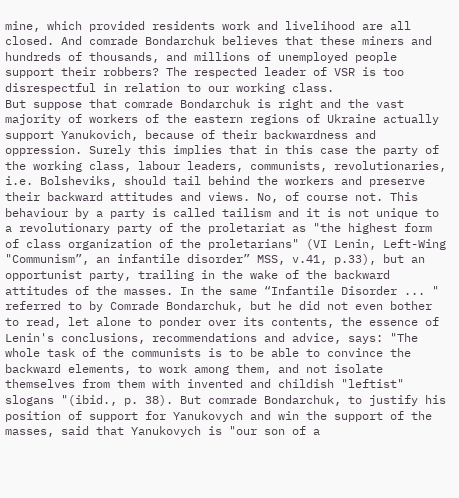mine, which provided residents work and livelihood are all closed. And comrade Bondarchuk believes that these miners and hundreds of thousands, and millions of unemployed people support their robbers? The respected leader of VSR is too disrespectful in relation to our working class.
But suppose that comrade Bondarchuk is right and the vast majority of workers of the eastern regions of Ukraine actually support Yanukovich, because of their backwardness and oppression. Surely this implies that in this case the party of the working class, labour leaders, communists, revolutionaries, i.e. Bolsheviks, should tail behind the workers and preserve their backward attitudes and views. No, of course not. This behaviour by a party is called tailism and it is not unique to a revolutionary party of the proletariat as "the highest form of class organization of the proletarians" (VI Lenin, Left-Wing "Communism”, an infantile disorder” MSS, v.41, p.33), but an opportunist party, trailing in the wake of the backward attitudes of the masses. In the same “Infantile Disorder ... " referred to by Comrade Bondarchuk, but he did not even bother to read, let alone to ponder over its contents, the essence of Lenin's conclusions, recommendations and advice, says: "The whole task of the communists is to be able to convince the backward elements, to work among them, and not isolate themselves from them with invented and childish "leftist" slogans "(ibid., p. 38). But comrade Bondarchuk, to justify his position of support for Yanukovych and win the support of the masses, said that Yanukovych is "our son of a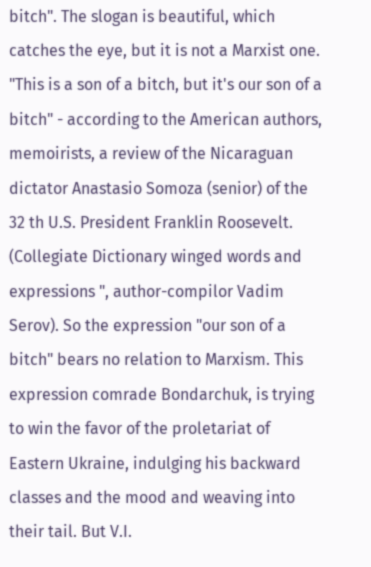bitch". The slogan is beautiful, which catches the eye, but it is not a Marxist one. "This is a son of a bitch, but it's our son of a bitch" - according to the American authors, memoirists, a review of the Nicaraguan dictator Anastasio Somoza (senior) of the 32 th U.S. President Franklin Roosevelt. (Collegiate Dictionary winged words and expressions ", author-compilor Vadim Serov). So the expression "our son of a bitch" bears no relation to Marxism. This expression comrade Bondarchuk, is trying to win the favor of the proletariat of Eastern Ukraine, indulging his backward classes and the mood and weaving into their tail. But V.I.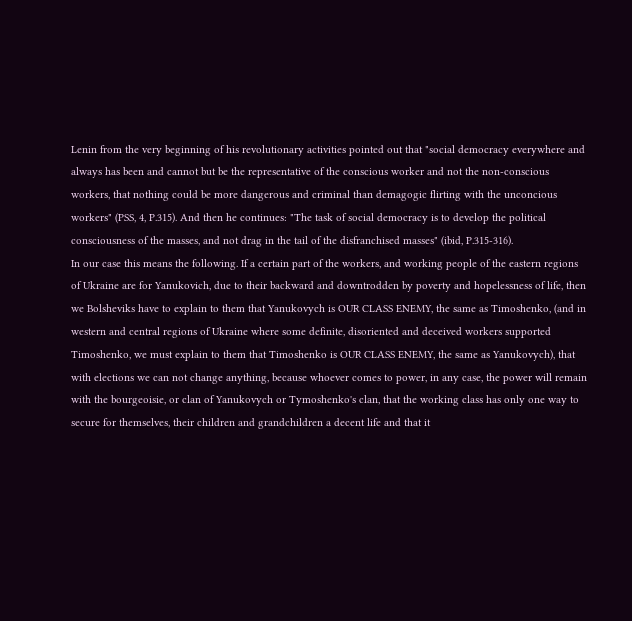Lenin from the very beginning of his revolutionary activities pointed out that "social democracy everywhere and always has been and cannot but be the representative of the conscious worker and not the non-conscious workers, that nothing could be more dangerous and criminal than demagogic flirting with the unconcious workers" (PSS, 4, P.315). And then he continues: "The task of social democracy is to develop the political consciousness of the masses, and not drag in the tail of the disfranchised masses" (ibid, P.315-316).
In our case this means the following. If a certain part of the workers, and working people of the eastern regions of Ukraine are for Yanukovich, due to their backward and downtrodden by poverty and hopelessness of life, then we Bolsheviks have to explain to them that Yanukovych is OUR CLASS ENEMY, the same as Timoshenko, (and in western and central regions of Ukraine where some definite, disoriented and deceived workers supported Timoshenko, we must explain to them that Timoshenko is OUR CLASS ENEMY, the same as Yanukovych), that with elections we can not change anything, because whoever comes to power, in any case, the power will remain with the bourgeoisie, or clan of Yanukovych or Tymoshenko's clan, that the working class has only one way to secure for themselves, their children and grandchildren a decent life and that it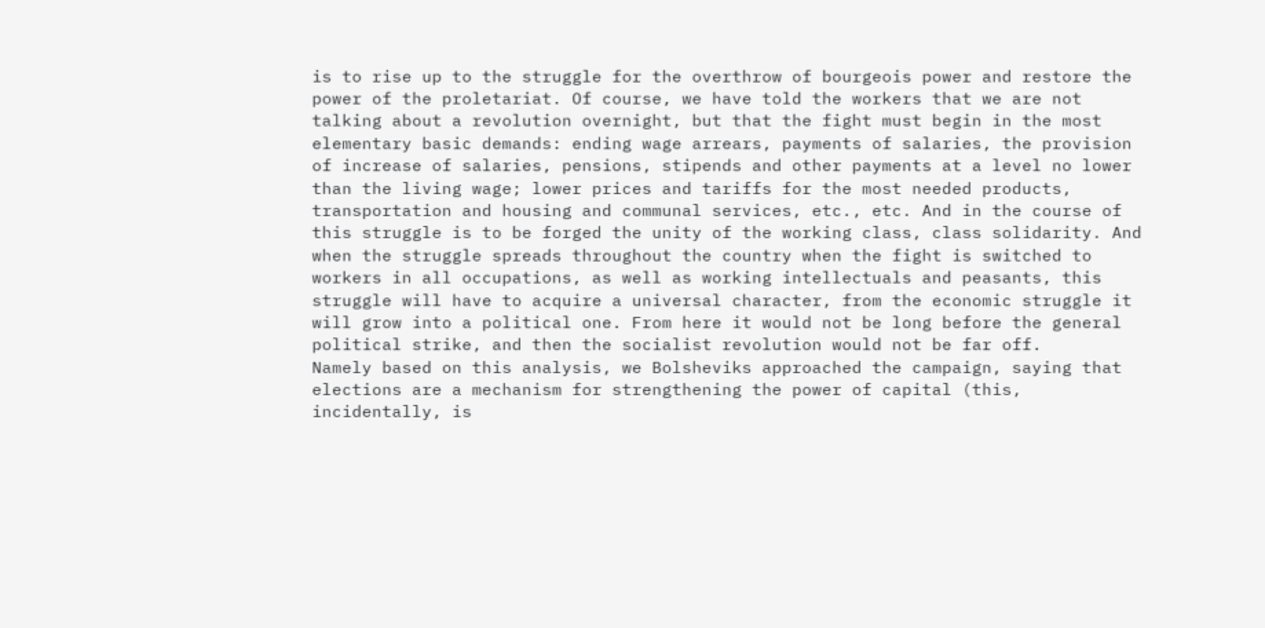is to rise up to the struggle for the overthrow of bourgeois power and restore the power of the proletariat. Of course, we have told the workers that we are not talking about a revolution overnight, but that the fight must begin in the most elementary basic demands: ending wage arrears, payments of salaries, the provision of increase of salaries, pensions, stipends and other payments at a level no lower than the living wage; lower prices and tariffs for the most needed products, transportation and housing and communal services, etc., etc. And in the course of this struggle is to be forged the unity of the working class, class solidarity. And when the struggle spreads throughout the country when the fight is switched to workers in all occupations, as well as working intellectuals and peasants, this struggle will have to acquire a universal character, from the economic struggle it will grow into a political one. From here it would not be long before the general political strike, and then the socialist revolution would not be far off.
Namely based on this analysis, we Bolsheviks approached the campaign, saying that elections are a mechanism for strengthening the power of capital (this, incidentally, is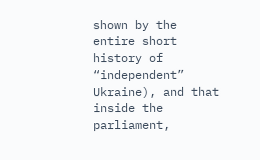shown by the entire short history of “independent” Ukraine), and that inside the parliament,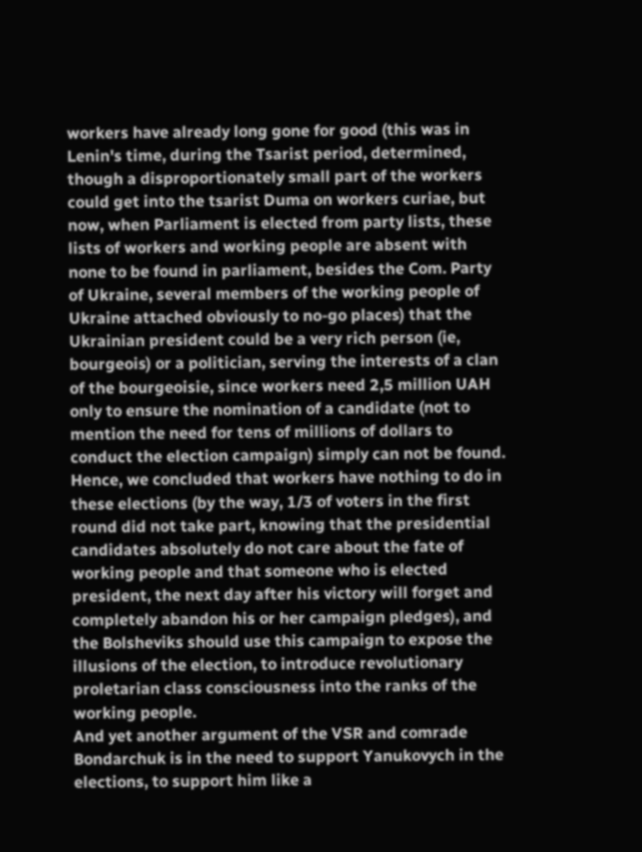workers have already long gone for good (this was in Lenin's time, during the Tsarist period, determined, though a disproportionately small part of the workers could get into the tsarist Duma on workers curiae, but now, when Parliament is elected from party lists, these lists of workers and working people are absent with none to be found in parliament, besides the Com. Party of Ukraine, several members of the working people of Ukraine attached obviously to no-go places) that the Ukrainian president could be a very rich person (ie, bourgeois) or a politician, serving the interests of a clan of the bourgeoisie, since workers need 2,5 million UAH only to ensure the nomination of a candidate (not to mention the need for tens of millions of dollars to conduct the election campaign) simply can not be found. Hence, we concluded that workers have nothing to do in these elections (by the way, 1/3 of voters in the first round did not take part, knowing that the presidential candidates absolutely do not care about the fate of working people and that someone who is elected president, the next day after his victory will forget and completely abandon his or her campaign pledges), and the Bolsheviks should use this campaign to expose the illusions of the election, to introduce revolutionary proletarian class consciousness into the ranks of the working people.
And yet another argument of the VSR and comrade Bondarchuk is in the need to support Yanukovych in the elections, to support him like a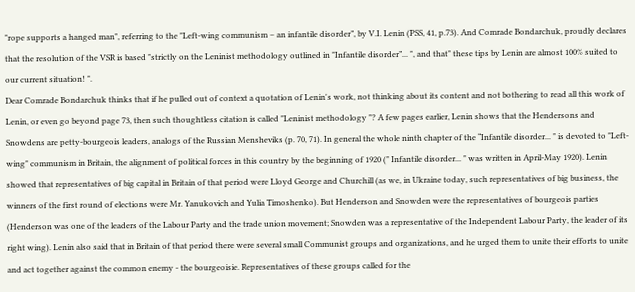"rope supports a hanged man", referring to the "Left-wing communism – an infantile disorder”, by V.I. Lenin (PSS, 41, p.73). And Comrade Bondarchuk, proudly declares that the resolution of the VSR is based "strictly on the Leninist methodology outlined in "Infantile disorder”... ", and that" these tips by Lenin are almost 100% suited to our current situation! ".
Dear Comrade Bondarchuk thinks that if he pulled out of context a quotation of Lenin's work, not thinking about its content and not bothering to read all this work of Lenin, or even go beyond page 73, then such thoughtless citation is called "Leninist methodology "? A few pages earlier, Lenin shows that the Hendersons and Snowdens are petty-bourgeois leaders, analogs of the Russian Mensheviks (p. 70, 71). In general the whole ninth chapter of the “Infantile disorder... " is devoted to "Left-wing" communism in Britain, the alignment of political forces in this country by the beginning of 1920 (" Infantile disorder... " was written in April-May 1920). Lenin showed that representatives of big capital in Britain of that period were Lloyd George and Churchill (as we, in Ukraine today, such representatives of big business, the winners of the first round of elections were Mr. Yanukovich and Yulia Timoshenko). But Henderson and Snowden were the representatives of bourgeois parties (Henderson was one of the leaders of the Labour Party and the trade union movement; Snowden was a representative of the Independent Labour Party, the leader of its right wing). Lenin also said that in Britain of that period there were several small Communist groups and organizations, and he urged them to unite their efforts to unite and act together against the common enemy - the bourgeoisie. Representatives of these groups called for the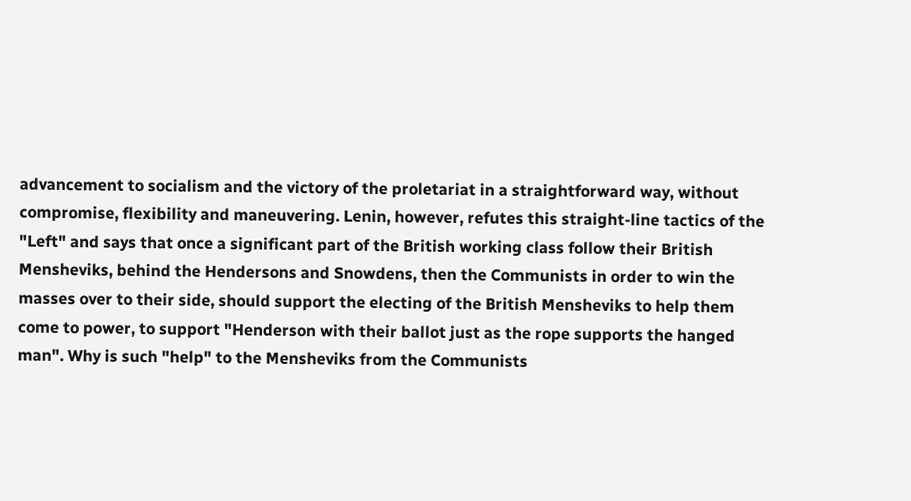advancement to socialism and the victory of the proletariat in a straightforward way, without compromise, flexibility and maneuvering. Lenin, however, refutes this straight-line tactics of the "Left" and says that once a significant part of the British working class follow their British Mensheviks, behind the Hendersons and Snowdens, then the Communists in order to win the masses over to their side, should support the electing of the British Mensheviks to help them come to power, to support "Henderson with their ballot just as the rope supports the hanged man". Why is such "help" to the Mensheviks from the Communists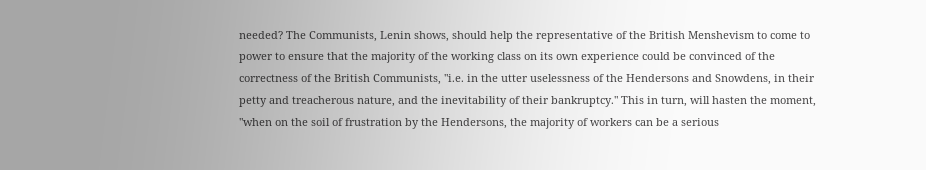needed? The Communists, Lenin shows, should help the representative of the British Menshevism to come to power to ensure that the majority of the working class on its own experience could be convinced of the correctness of the British Communists, "i.e. in the utter uselessness of the Hendersons and Snowdens, in their petty and treacherous nature, and the inevitability of their bankruptcy." This in turn, will hasten the moment, "when on the soil of frustration by the Hendersons, the majority of workers can be a serious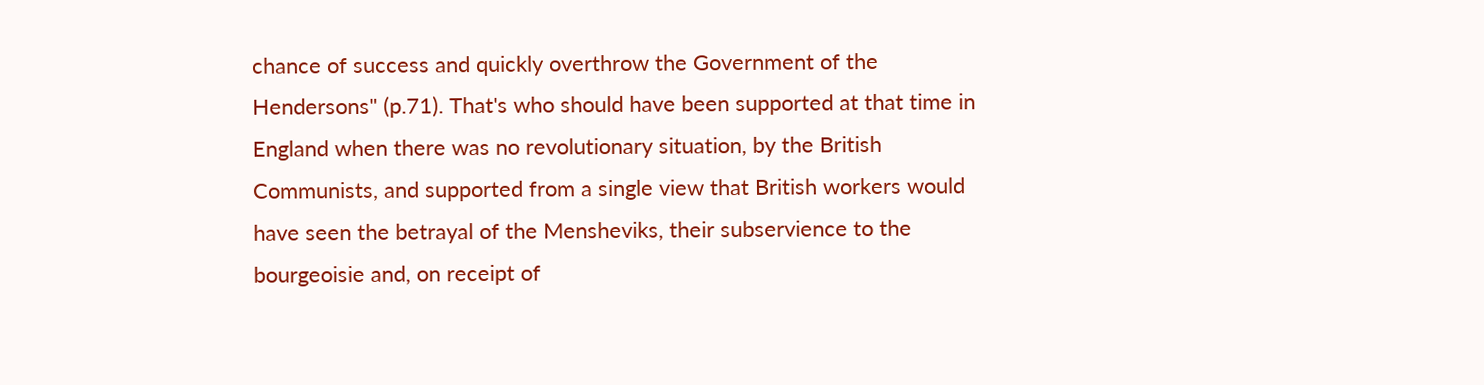chance of success and quickly overthrow the Government of the Hendersons" (p.71). That's who should have been supported at that time in England when there was no revolutionary situation, by the British Communists, and supported from a single view that British workers would have seen the betrayal of the Mensheviks, their subservience to the bourgeoisie and, on receipt of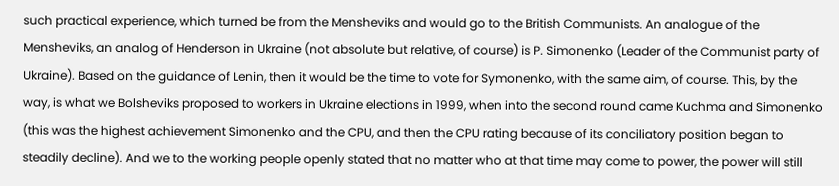such practical experience, which turned be from the Mensheviks and would go to the British Communists. An analogue of the Mensheviks, an analog of Henderson in Ukraine (not absolute but relative, of course) is P. Simonenko (Leader of the Communist party of Ukraine). Based on the guidance of Lenin, then it would be the time to vote for Symonenko, with the same aim, of course. This, by the way, is what we Bolsheviks proposed to workers in Ukraine elections in 1999, when into the second round came Kuchma and Simonenko (this was the highest achievement Simonenko and the CPU, and then the CPU rating because of its conciliatory position began to steadily decline). And we to the working people openly stated that no matter who at that time may come to power, the power will still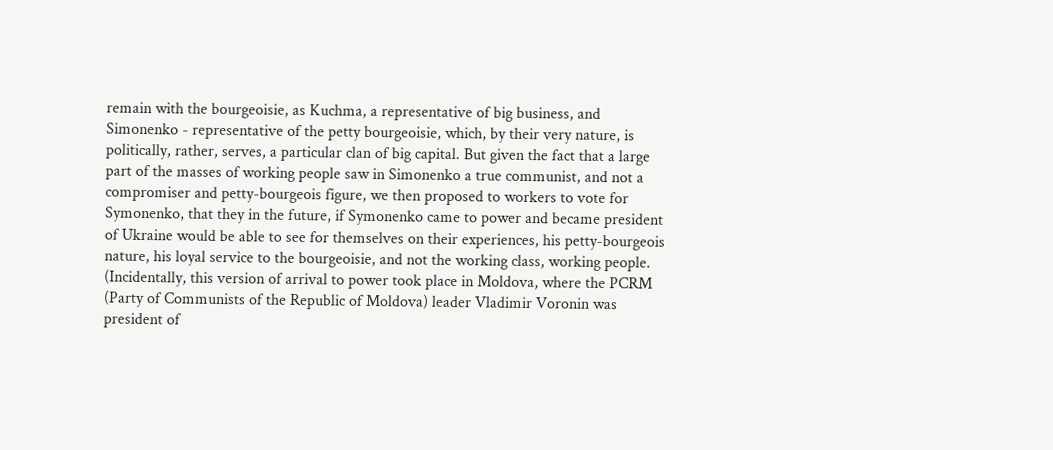remain with the bourgeoisie, as Kuchma, a representative of big business, and Simonenko - representative of the petty bourgeoisie, which, by their very nature, is politically, rather, serves, a particular clan of big capital. But given the fact that a large part of the masses of working people saw in Simonenko a true communist, and not a compromiser and petty-bourgeois figure, we then proposed to workers to vote for Symonenko, that they in the future, if Symonenko came to power and became president of Ukraine would be able to see for themselves on their experiences, his petty-bourgeois nature, his loyal service to the bourgeoisie, and not the working class, working people. (Incidentally, this version of arrival to power took place in Moldova, where the PCRM (Party of Communists of the Republic of Moldova) leader Vladimir Voronin was president of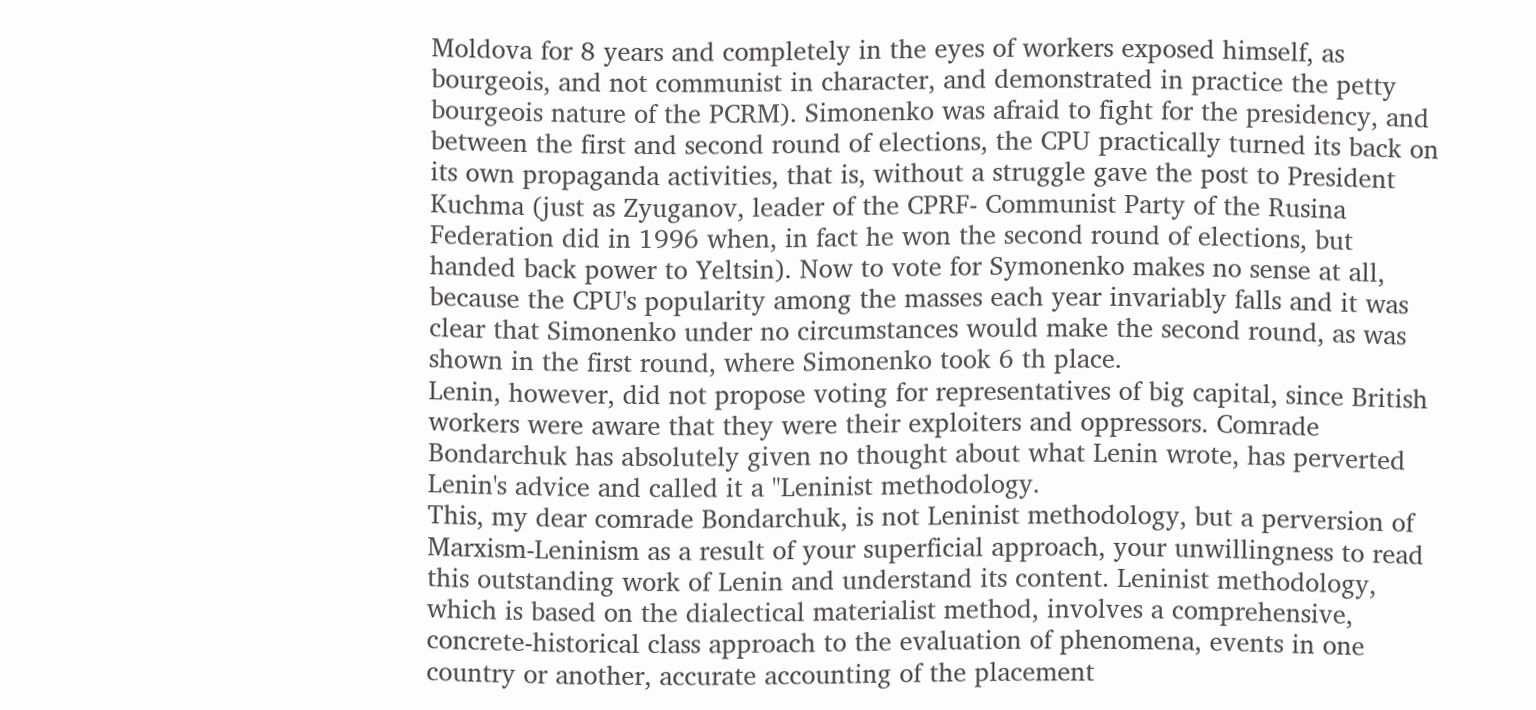Moldova for 8 years and completely in the eyes of workers exposed himself, as bourgeois, and not communist in character, and demonstrated in practice the petty bourgeois nature of the PCRM). Simonenko was afraid to fight for the presidency, and between the first and second round of elections, the CPU practically turned its back on its own propaganda activities, that is, without a struggle gave the post to President Kuchma (just as Zyuganov, leader of the CPRF- Communist Party of the Rusina Federation did in 1996 when, in fact he won the second round of elections, but handed back power to Yeltsin). Now to vote for Symonenko makes no sense at all, because the CPU's popularity among the masses each year invariably falls and it was clear that Simonenko under no circumstances would make the second round, as was shown in the first round, where Simonenko took 6 th place.
Lenin, however, did not propose voting for representatives of big capital, since British workers were aware that they were their exploiters and oppressors. Comrade Bondarchuk has absolutely given no thought about what Lenin wrote, has perverted Lenin's advice and called it a "Leninist methodology.
This, my dear comrade Bondarchuk, is not Leninist methodology, but a perversion of Marxism-Leninism as a result of your superficial approach, your unwillingness to read this outstanding work of Lenin and understand its content. Leninist methodology, which is based on the dialectical materialist method, involves a comprehensive, concrete-historical class approach to the evaluation of phenomena, events in one country or another, accurate accounting of the placement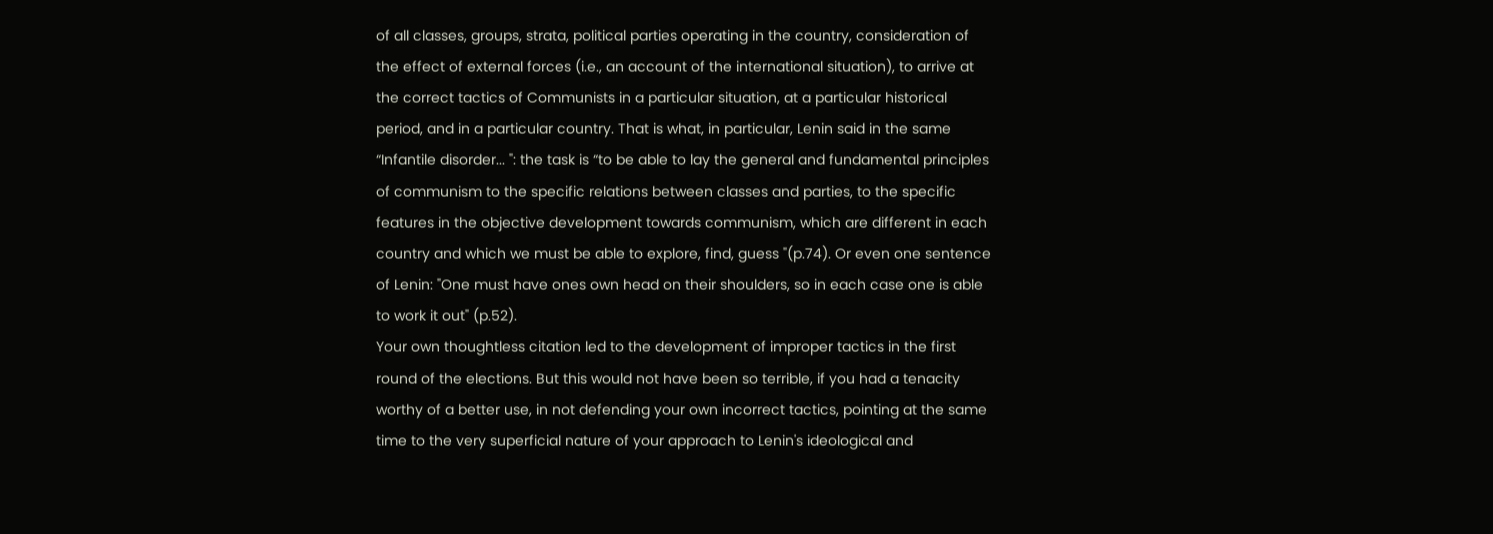of all classes, groups, strata, political parties operating in the country, consideration of the effect of external forces (i.e., an account of the international situation), to arrive at the correct tactics of Communists in a particular situation, at a particular historical period, and in a particular country. That is what, in particular, Lenin said in the same “Infantile disorder... ": the task is “to be able to lay the general and fundamental principles of communism to the specific relations between classes and parties, to the specific features in the objective development towards communism, which are different in each country and which we must be able to explore, find, guess "(p.74). Or even one sentence of Lenin: "One must have ones own head on their shoulders, so in each case one is able to work it out" (p.52).
Your own thoughtless citation led to the development of improper tactics in the first round of the elections. But this would not have been so terrible, if you had a tenacity worthy of a better use, in not defending your own incorrect tactics, pointing at the same time to the very superficial nature of your approach to Lenin's ideological and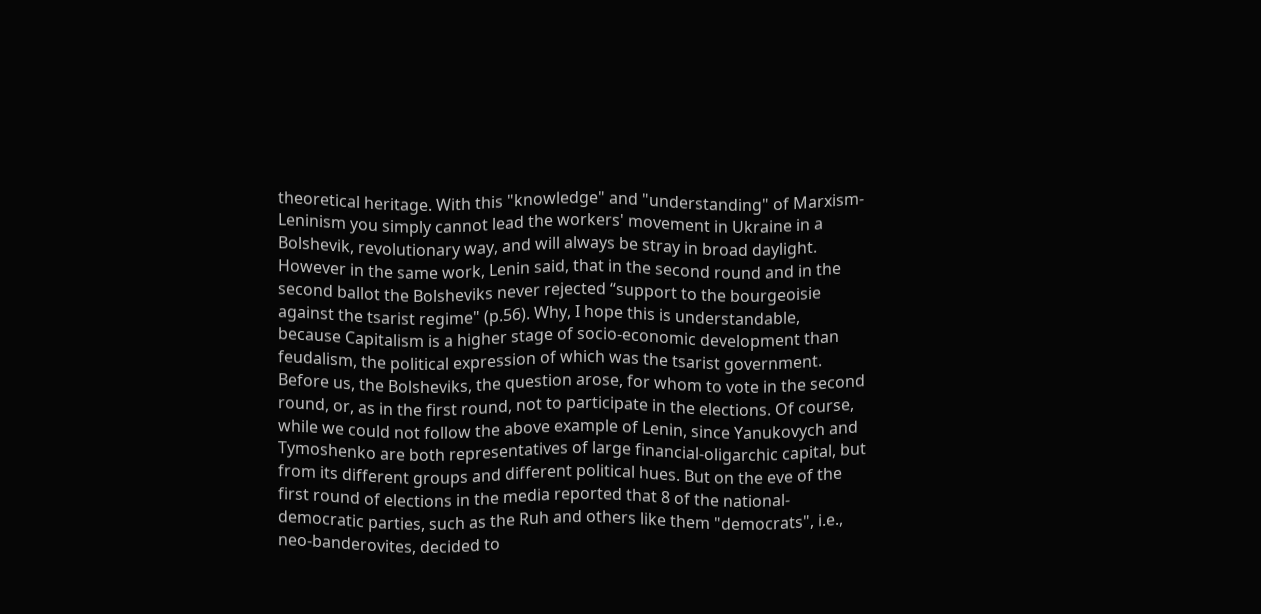theoretical heritage. With this "knowledge" and "understanding" of Marxism-Leninism you simply cannot lead the workers' movement in Ukraine in a Bolshevik, revolutionary way, and will always be stray in broad daylight.
However in the same work, Lenin said, that in the second round and in the second ballot the Bolsheviks never rejected “support to the bourgeoisie against the tsarist regime" (p.56). Why, I hope this is understandable, because Capitalism is a higher stage of socio-economic development than feudalism, the political expression of which was the tsarist government.
Before us, the Bolsheviks, the question arose, for whom to vote in the second round, or, as in the first round, not to participate in the elections. Of course, while we could not follow the above example of Lenin, since Yanukovych and Tymoshenko are both representatives of large financial-oligarchic capital, but from its different groups and different political hues. But on the eve of the first round of elections in the media reported that 8 of the national-democratic parties, such as the Ruh and others like them "democrats", i.e., neo-banderovites, decided to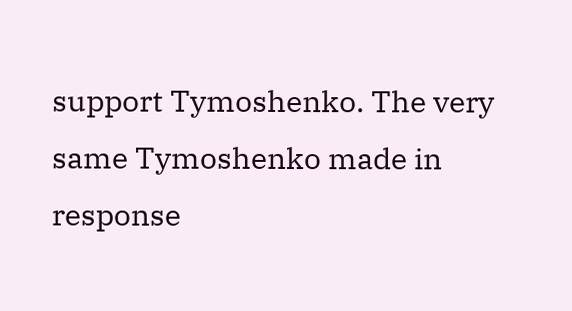support Tymoshenko. The very same Tymoshenko made in response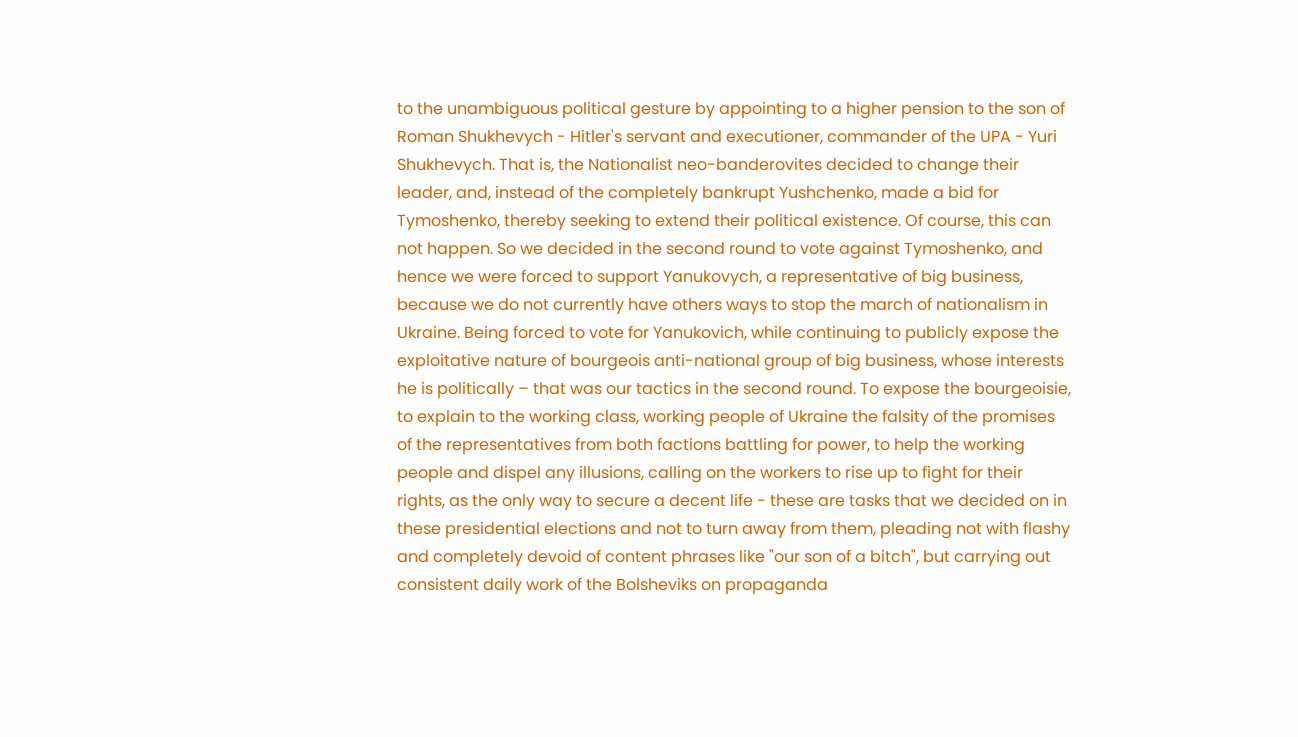to the unambiguous political gesture by appointing to a higher pension to the son of Roman Shukhevych - Hitler's servant and executioner, commander of the UPA - Yuri Shukhevych. That is, the Nationalist neo-banderovites decided to change their leader, and, instead of the completely bankrupt Yushchenko, made a bid for Tymoshenko, thereby seeking to extend their political existence. Of course, this can not happen. So we decided in the second round to vote against Tymoshenko, and hence we were forced to support Yanukovych, a representative of big business, because we do not currently have others ways to stop the march of nationalism in Ukraine. Being forced to vote for Yanukovich, while continuing to publicly expose the exploitative nature of bourgeois anti-national group of big business, whose interests he is politically – that was our tactics in the second round. To expose the bourgeoisie, to explain to the working class, working people of Ukraine the falsity of the promises of the representatives from both factions battling for power, to help the working people and dispel any illusions, calling on the workers to rise up to fight for their rights, as the only way to secure a decent life - these are tasks that we decided on in these presidential elections and not to turn away from them, pleading not with flashy and completely devoid of content phrases like "our son of a bitch", but carrying out consistent daily work of the Bolsheviks on propaganda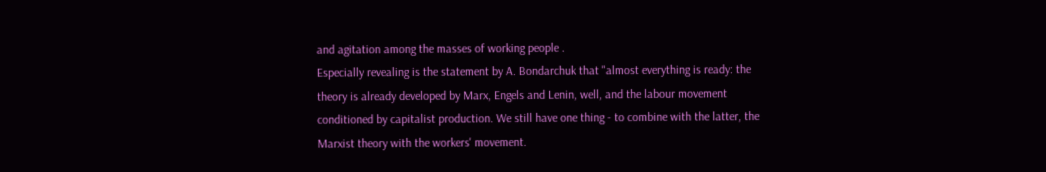and agitation among the masses of working people .
Especially revealing is the statement by A. Bondarchuk that "almost everything is ready: the theory is already developed by Marx, Engels and Lenin, well, and the labour movement conditioned by capitalist production. We still have one thing - to combine with the latter, the Marxist theory with the workers' movement.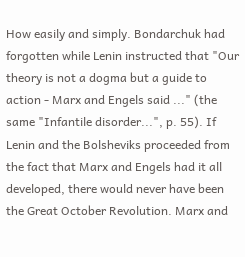How easily and simply. Bondarchuk had forgotten while Lenin instructed that "Our theory is not a dogma but a guide to action - Marx and Engels said ..." (the same "Infantile disorder...", p. 55). If Lenin and the Bolsheviks proceeded from the fact that Marx and Engels had it all developed, there would never have been the Great October Revolution. Marx and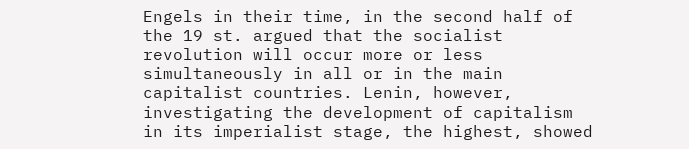Engels in their time, in the second half of the 19 st. argued that the socialist revolution will occur more or less simultaneously in all or in the main capitalist countries. Lenin, however, investigating the development of capitalism in its imperialist stage, the highest, showed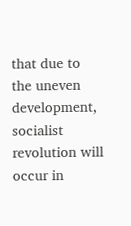that due to the uneven development, socialist revolution will occur in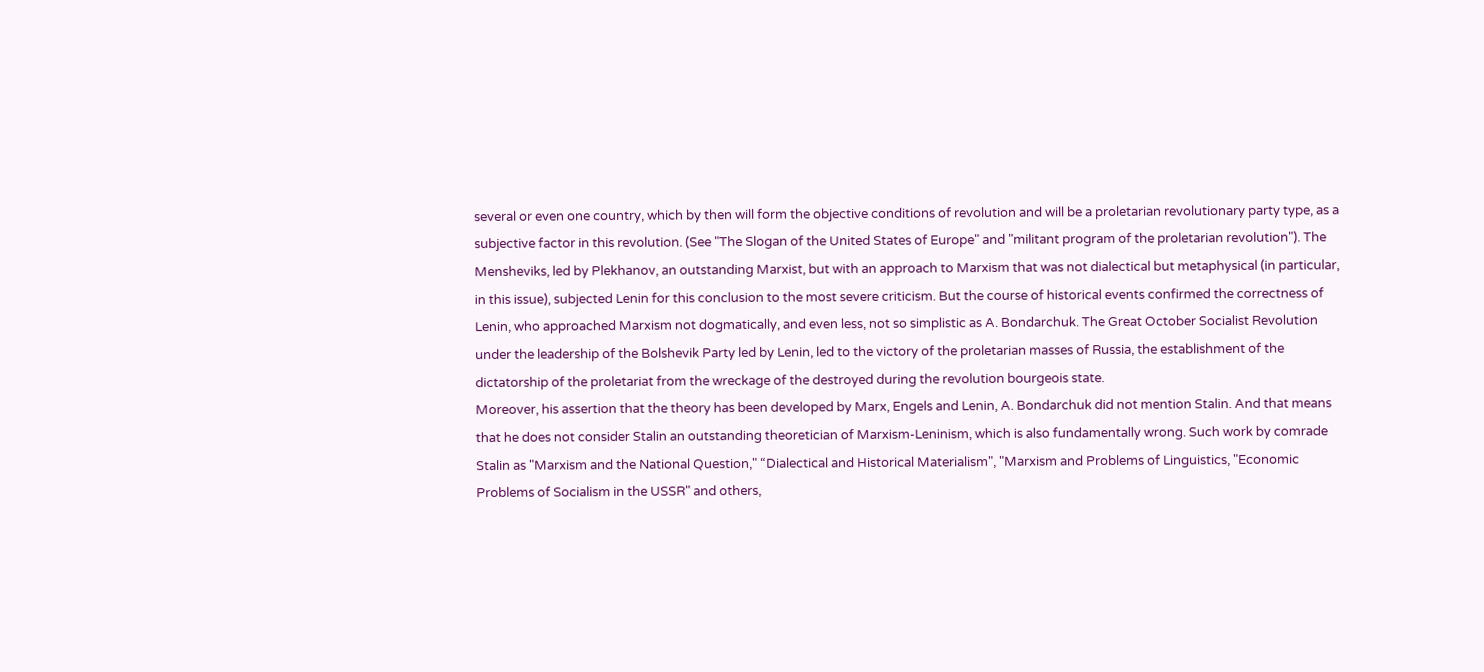several or even one country, which by then will form the objective conditions of revolution and will be a proletarian revolutionary party type, as a subjective factor in this revolution. (See "The Slogan of the United States of Europe" and "militant program of the proletarian revolution"). The Mensheviks, led by Plekhanov, an outstanding Marxist, but with an approach to Marxism that was not dialectical but metaphysical (in particular, in this issue), subjected Lenin for this conclusion to the most severe criticism. But the course of historical events confirmed the correctness of Lenin, who approached Marxism not dogmatically, and even less, not so simplistic as A. Bondarchuk. The Great October Socialist Revolution under the leadership of the Bolshevik Party led by Lenin, led to the victory of the proletarian masses of Russia, the establishment of the dictatorship of the proletariat from the wreckage of the destroyed during the revolution bourgeois state.
Moreover, his assertion that the theory has been developed by Marx, Engels and Lenin, A. Bondarchuk did not mention Stalin. And that means that he does not consider Stalin an outstanding theoretician of Marxism-Leninism, which is also fundamentally wrong. Such work by comrade Stalin as "Marxism and the National Question," “Dialectical and Historical Materialism", "Marxism and Problems of Linguistics, "Economic Problems of Socialism in the USSR" and others,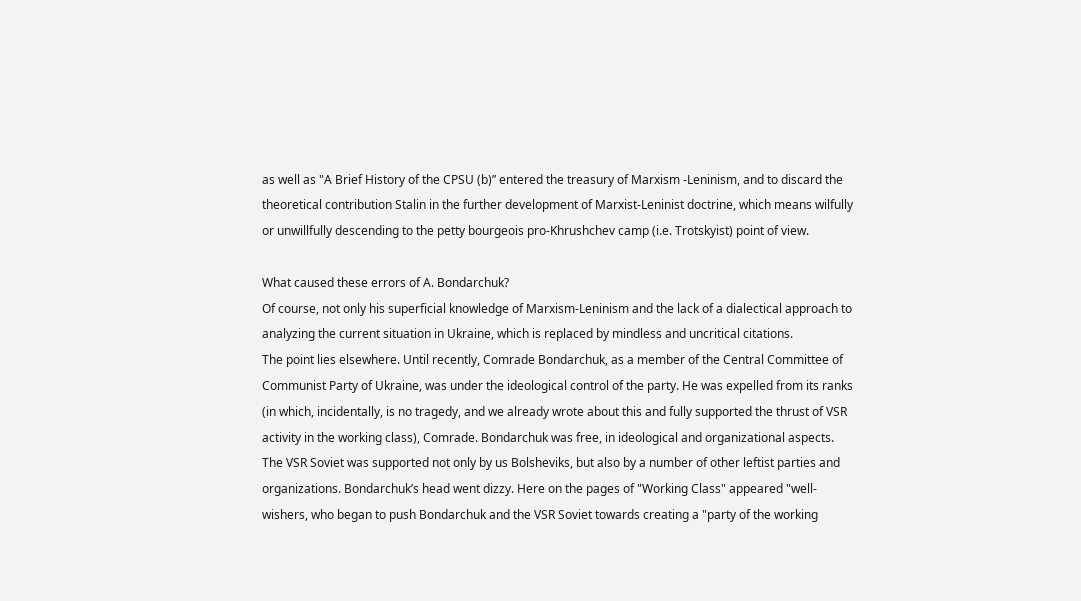as well as "A Brief History of the CPSU (b)” entered the treasury of Marxism -Leninism, and to discard the theoretical contribution Stalin in the further development of Marxist-Leninist doctrine, which means wilfully or unwillfully descending to the petty bourgeois pro-Khrushchev camp (i.e. Trotskyist) point of view.

What caused these errors of A. Bondarchuk?
Of course, not only his superficial knowledge of Marxism-Leninism and the lack of a dialectical approach to analyzing the current situation in Ukraine, which is replaced by mindless and uncritical citations.
The point lies elsewhere. Until recently, Comrade Bondarchuk, as a member of the Central Committee of Communist Party of Ukraine, was under the ideological control of the party. He was expelled from its ranks (in which, incidentally, is no tragedy, and we already wrote about this and fully supported the thrust of VSR activity in the working class), Comrade. Bondarchuk was free, in ideological and organizational aspects. The VSR Soviet was supported not only by us Bolsheviks, but also by a number of other leftist parties and organizations. Bondarchuk’s head went dizzy. Here on the pages of "Working Class" appeared "well-wishers, who began to push Bondarchuk and the VSR Soviet towards creating a "party of the working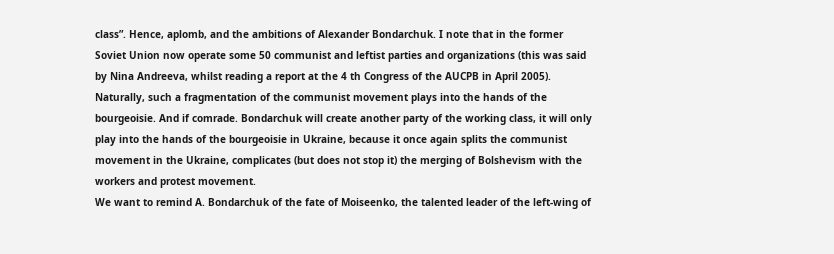class”. Hence, aplomb, and the ambitions of Alexander Bondarchuk. I note that in the former Soviet Union now operate some 50 communist and leftist parties and organizations (this was said by Nina Andreeva, whilst reading a report at the 4 th Congress of the AUCPB in April 2005). Naturally, such a fragmentation of the communist movement plays into the hands of the bourgeoisie. And if comrade. Bondarchuk will create another party of the working class, it will only play into the hands of the bourgeoisie in Ukraine, because it once again splits the communist movement in the Ukraine, complicates (but does not stop it) the merging of Bolshevism with the workers and protest movement.
We want to remind A. Bondarchuk of the fate of Moiseenko, the talented leader of the left-wing of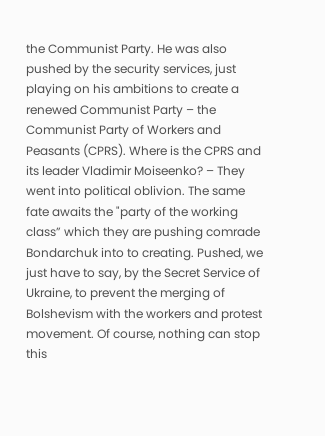the Communist Party. He was also pushed by the security services, just playing on his ambitions to create a renewed Communist Party – the Communist Party of Workers and Peasants (CPRS). Where is the CPRS and its leader Vladimir Moiseenko? – They went into political oblivion. The same fate awaits the "party of the working class” which they are pushing comrade Bondarchuk into to creating. Pushed, we just have to say, by the Secret Service of Ukraine, to prevent the merging of Bolshevism with the workers and protest movement. Of course, nothing can stop this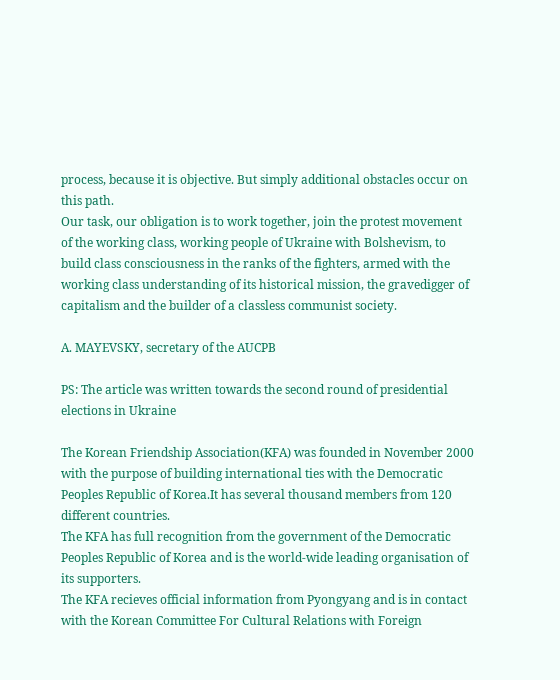process, because it is objective. But simply additional obstacles occur on this path.
Our task, our obligation is to work together, join the protest movement of the working class, working people of Ukraine with Bolshevism, to build class consciousness in the ranks of the fighters, armed with the working class understanding of its historical mission, the gravedigger of capitalism and the builder of a classless communist society.

A. MAYEVSKY, secretary of the AUCPB

PS: The article was written towards the second round of presidential elections in Ukraine

The Korean Friendship Association(KFA) was founded in November 2000 with the purpose of building international ties with the Democratic Peoples Republic of Korea.It has several thousand members from 120 different countries.
The KFA has full recognition from the government of the Democratic Peoples Republic of Korea and is the world-wide leading organisation of its supporters.
The KFA recieves official information from Pyongyang and is in contact with the Korean Committee For Cultural Relations with Foreign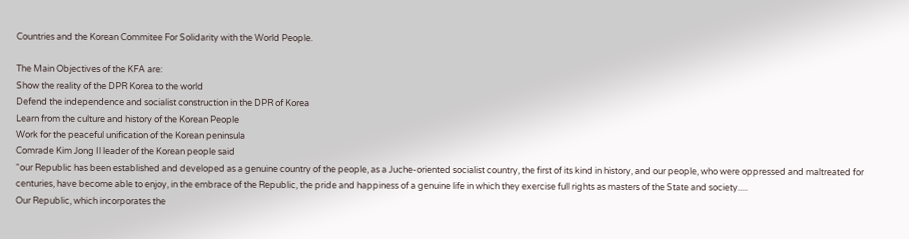Countries and the Korean Commitee For Solidarity with the World People.

The Main Objectives of the KFA are:
Show the reality of the DPR Korea to the world
Defend the independence and socialist construction in the DPR of Korea
Learn from the culture and history of the Korean People
Work for the peaceful unification of the Korean peninsula
Comrade Kim Jong Il leader of the Korean people said
“our Republic has been established and developed as a genuine country of the people, as a Juche-oriented socialist country, the first of its kind in history, and our people, who were oppressed and maltreated for centuries, have become able to enjoy, in the embrace of the Republic, the pride and happiness of a genuine life in which they exercise full rights as masters of the State and society.....
Our Republic, which incorporates the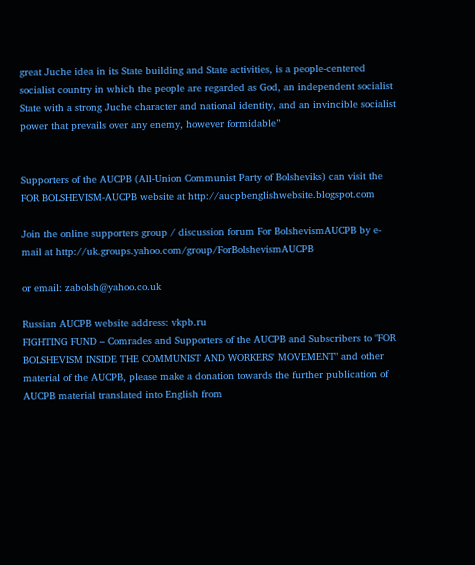great Juche idea in its State building and State activities, is a people-centered socialist country in which the people are regarded as God, an independent socialist State with a strong Juche character and national identity, and an invincible socialist power that prevails over any enemy, however formidable”


Supporters of the AUCPB (All-Union Communist Party of Bolsheviks) can visit the FOR BOLSHEVISM-AUCPB website at http://aucpbenglishwebsite.blogspot.com

Join the online supporters group / discussion forum For BolshevismAUCPB by e-mail at http://uk.groups.yahoo.com/group/ForBolshevismAUCPB

or email: zabolsh@yahoo.co.uk

Russian AUCPB website address: vkpb.ru
FIGHTING FUND – Comrades and Supporters of the AUCPB and Subscribers to "FOR BOLSHEVISM INSIDE THE COMMUNIST AND WORKERS' MOVEMENT" and other material of the AUCPB, please make a donation towards the further publication of AUCPB material translated into English from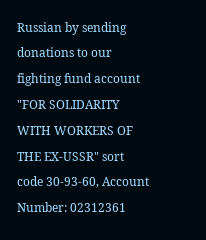Russian by sending donations to our fighting fund account "FOR SOLIDARITY WITH WORKERS OF THE EX-USSR" sort code 30-93-60, Account Number: 02312361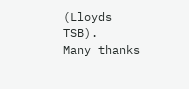(Lloyds TSB).
Many thanks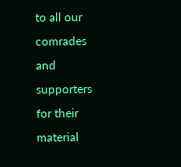to all our comrades and supporters for their material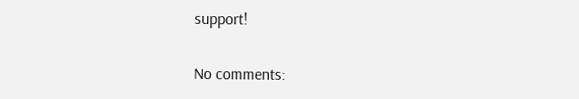support!

No comments: